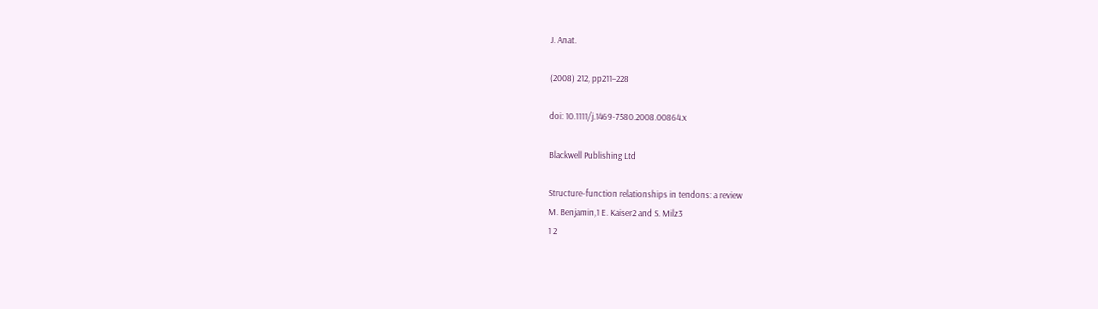J. Anat.

(2008) 212, pp211–228

doi: 10.1111/j.1469-7580.2008.00864.x

Blackwell Publishing Ltd

Structure-function relationships in tendons: a review
M. Benjamin,1 E. Kaiser2 and S. Milz3
1 2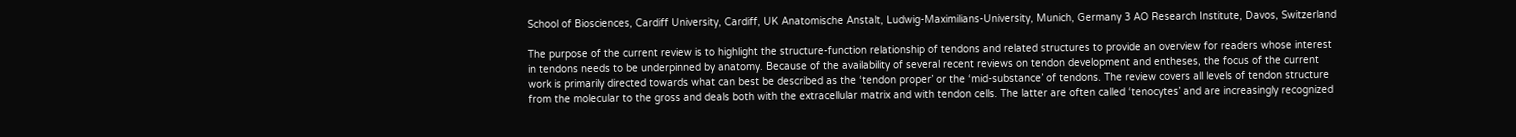School of Biosciences, Cardiff University, Cardiff, UK Anatomische Anstalt, Ludwig-Maximilians-University, Munich, Germany 3 AO Research Institute, Davos, Switzerland

The purpose of the current review is to highlight the structure-function relationship of tendons and related structures to provide an overview for readers whose interest in tendons needs to be underpinned by anatomy. Because of the availability of several recent reviews on tendon development and entheses, the focus of the current work is primarily directed towards what can best be described as the ‘tendon proper’ or the ‘mid-substance’ of tendons. The review covers all levels of tendon structure from the molecular to the gross and deals both with the extracellular matrix and with tendon cells. The latter are often called ‘tenocytes’ and are increasingly recognized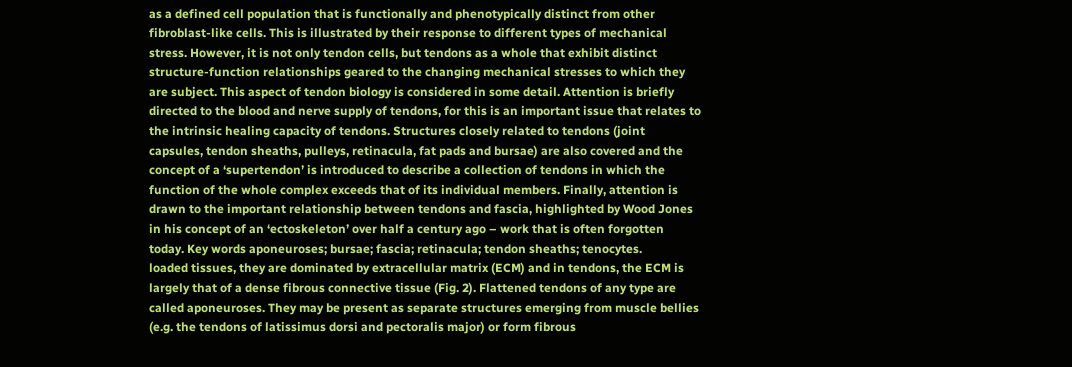as a defined cell population that is functionally and phenotypically distinct from other fibroblast-like cells. This is illustrated by their response to different types of mechanical stress. However, it is not only tendon cells, but tendons as a whole that exhibit distinct structure-function relationships geared to the changing mechanical stresses to which they are subject. This aspect of tendon biology is considered in some detail. Attention is briefly directed to the blood and nerve supply of tendons, for this is an important issue that relates to the intrinsic healing capacity of tendons. Structures closely related to tendons (joint capsules, tendon sheaths, pulleys, retinacula, fat pads and bursae) are also covered and the concept of a ‘supertendon’ is introduced to describe a collection of tendons in which the function of the whole complex exceeds that of its individual members. Finally, attention is drawn to the important relationship between tendons and fascia, highlighted by Wood Jones in his concept of an ‘ectoskeleton’ over half a century ago – work that is often forgotten today. Key words aponeuroses; bursae; fascia; retinacula; tendon sheaths; tenocytes.
loaded tissues, they are dominated by extracellular matrix (ECM) and in tendons, the ECM is largely that of a dense fibrous connective tissue (Fig. 2). Flattened tendons of any type are called aponeuroses. They may be present as separate structures emerging from muscle bellies (e.g. the tendons of latissimus dorsi and pectoralis major) or form fibrous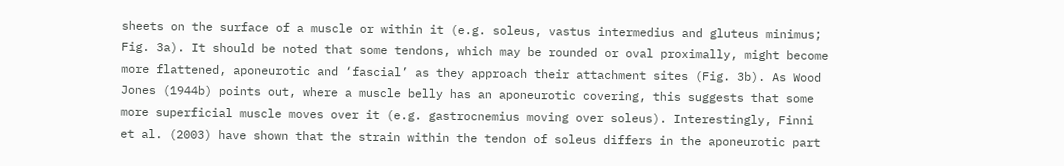sheets on the surface of a muscle or within it (e.g. soleus, vastus intermedius and gluteus minimus; Fig. 3a). It should be noted that some tendons, which may be rounded or oval proximally, might become more flattened, aponeurotic and ‘fascial’ as they approach their attachment sites (Fig. 3b). As Wood Jones (1944b) points out, where a muscle belly has an aponeurotic covering, this suggests that some more superficial muscle moves over it (e.g. gastrocnemius moving over soleus). Interestingly, Finni et al. (2003) have shown that the strain within the tendon of soleus differs in the aponeurotic part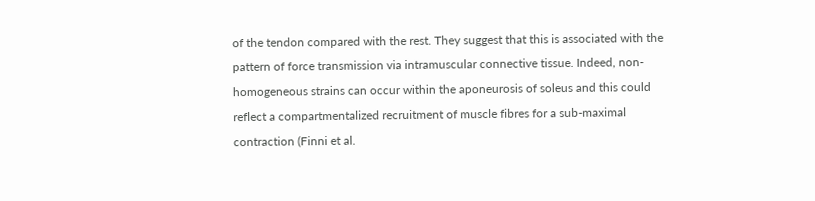of the tendon compared with the rest. They suggest that this is associated with the pattern of force transmission via intramuscular connective tissue. Indeed, non-homogeneous strains can occur within the aponeurosis of soleus and this could reflect a compartmentalized recruitment of muscle fibres for a sub-maximal contraction (Finni et al.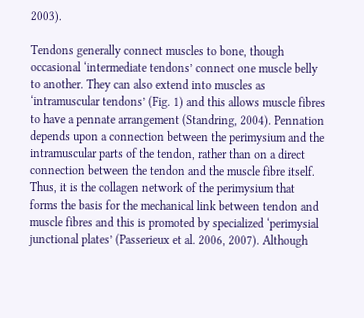2003).

Tendons generally connect muscles to bone, though occasional ‘intermediate tendons’ connect one muscle belly to another. They can also extend into muscles as ‘intramuscular tendons’ (Fig. 1) and this allows muscle fibres to have a pennate arrangement (Standring, 2004). Pennation depends upon a connection between the perimysium and the intramuscular parts of the tendon, rather than on a direct connection between the tendon and the muscle fibre itself. Thus, it is the collagen network of the perimysium that forms the basis for the mechanical link between tendon and muscle fibres and this is promoted by specialized ‘perimysial junctional plates’ (Passerieux et al. 2006, 2007). Although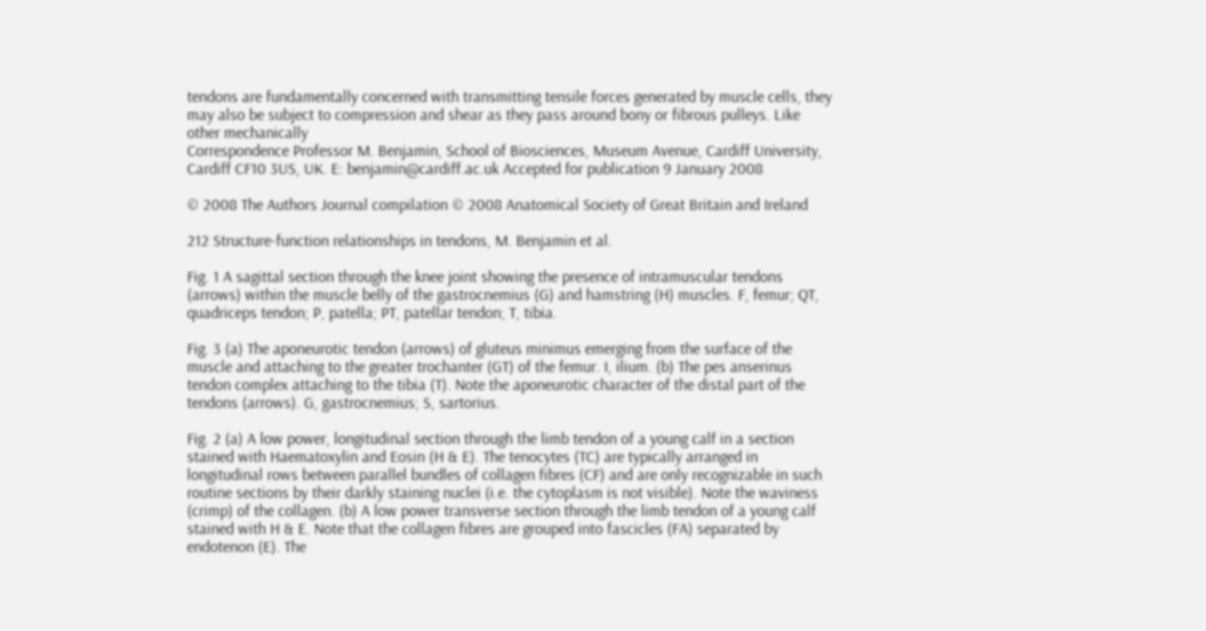tendons are fundamentally concerned with transmitting tensile forces generated by muscle cells, they may also be subject to compression and shear as they pass around bony or fibrous pulleys. Like other mechanically
Correspondence Professor M. Benjamin, School of Biosciences, Museum Avenue, Cardiff University, Cardiff CF10 3US, UK. E: benjamin@cardiff.ac.uk Accepted for publication 9 January 2008

© 2008 The Authors Journal compilation © 2008 Anatomical Society of Great Britain and Ireland

212 Structure-function relationships in tendons, M. Benjamin et al.

Fig. 1 A sagittal section through the knee joint showing the presence of intramuscular tendons (arrows) within the muscle belly of the gastrocnemius (G) and hamstring (H) muscles. F, femur; QT, quadriceps tendon; P, patella; PT, patellar tendon; T, tibia.

Fig. 3 (a) The aponeurotic tendon (arrows) of gluteus minimus emerging from the surface of the muscle and attaching to the greater trochanter (GT) of the femur. I, ilium. (b) The pes anserinus tendon complex attaching to the tibia (T). Note the aponeurotic character of the distal part of the tendons (arrows). G, gastrocnemius; S, sartorius.

Fig. 2 (a) A low power, longitudinal section through the limb tendon of a young calf in a section stained with Haematoxylin and Eosin (H & E). The tenocytes (TC) are typically arranged in longitudinal rows between parallel bundles of collagen fibres (CF) and are only recognizable in such routine sections by their darkly staining nuclei (i.e. the cytoplasm is not visible). Note the waviness (crimp) of the collagen. (b) A low power transverse section through the limb tendon of a young calf stained with H & E. Note that the collagen fibres are grouped into fascicles (FA) separated by endotenon (E). The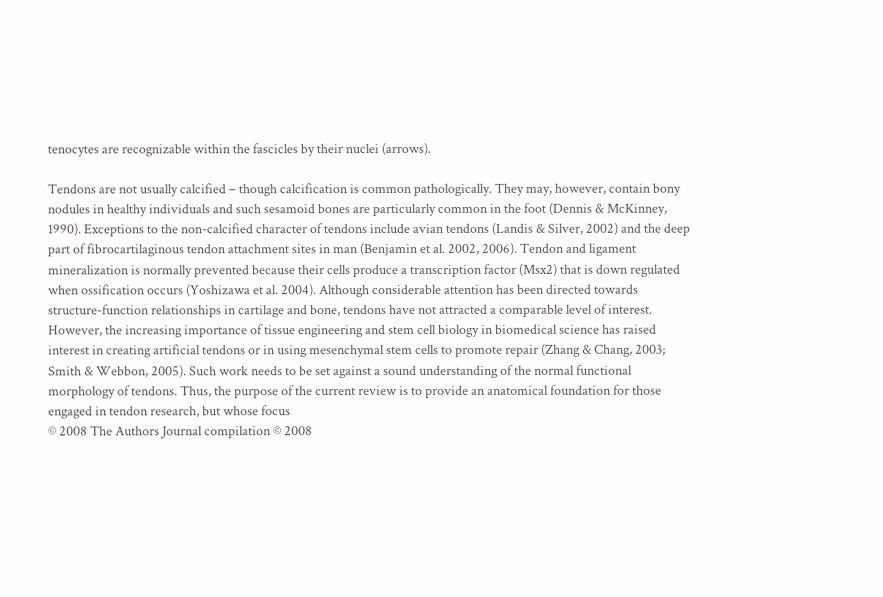tenocytes are recognizable within the fascicles by their nuclei (arrows).

Tendons are not usually calcified – though calcification is common pathologically. They may, however, contain bony nodules in healthy individuals and such sesamoid bones are particularly common in the foot (Dennis & McKinney, 1990). Exceptions to the non-calcified character of tendons include avian tendons (Landis & Silver, 2002) and the deep part of fibrocartilaginous tendon attachment sites in man (Benjamin et al. 2002, 2006). Tendon and ligament mineralization is normally prevented because their cells produce a transcription factor (Msx2) that is down regulated when ossification occurs (Yoshizawa et al. 2004). Although considerable attention has been directed towards structure-function relationships in cartilage and bone, tendons have not attracted a comparable level of interest. However, the increasing importance of tissue engineering and stem cell biology in biomedical science has raised interest in creating artificial tendons or in using mesenchymal stem cells to promote repair (Zhang & Chang, 2003; Smith & Webbon, 2005). Such work needs to be set against a sound understanding of the normal functional morphology of tendons. Thus, the purpose of the current review is to provide an anatomical foundation for those engaged in tendon research, but whose focus
© 2008 The Authors Journal compilation © 2008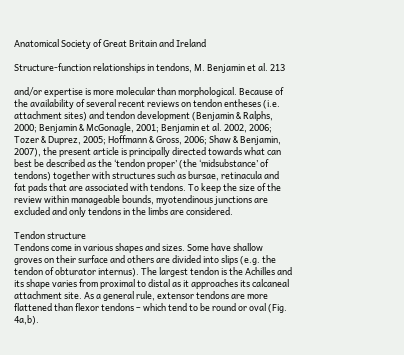Anatomical Society of Great Britain and Ireland

Structure-function relationships in tendons, M. Benjamin et al. 213

and/or expertise is more molecular than morphological. Because of the availability of several recent reviews on tendon entheses (i.e. attachment sites) and tendon development (Benjamin & Ralphs, 2000; Benjamin & McGonagle, 2001; Benjamin et al. 2002, 2006; Tozer & Duprez, 2005; Hoffmann & Gross, 2006; Shaw & Benjamin, 2007), the present article is principally directed towards what can best be described as the ‘tendon proper’ (the ‘midsubstance’ of tendons) together with structures such as bursae, retinacula and fat pads that are associated with tendons. To keep the size of the review within manageable bounds, myotendinous junctions are excluded and only tendons in the limbs are considered.

Tendon structure
Tendons come in various shapes and sizes. Some have shallow groves on their surface and others are divided into slips (e.g. the tendon of obturator internus). The largest tendon is the Achilles and its shape varies from proximal to distal as it approaches its calcaneal attachment site. As a general rule, extensor tendons are more flattened than flexor tendons – which tend to be round or oval (Fig. 4a,b).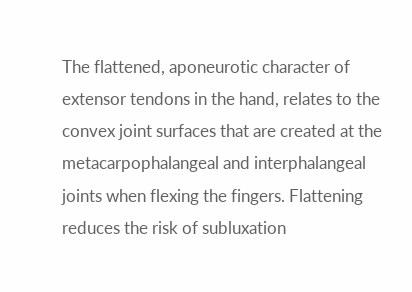The flattened, aponeurotic character of extensor tendons in the hand, relates to the convex joint surfaces that are created at the metacarpophalangeal and interphalangeal joints when flexing the fingers. Flattening reduces the risk of subluxation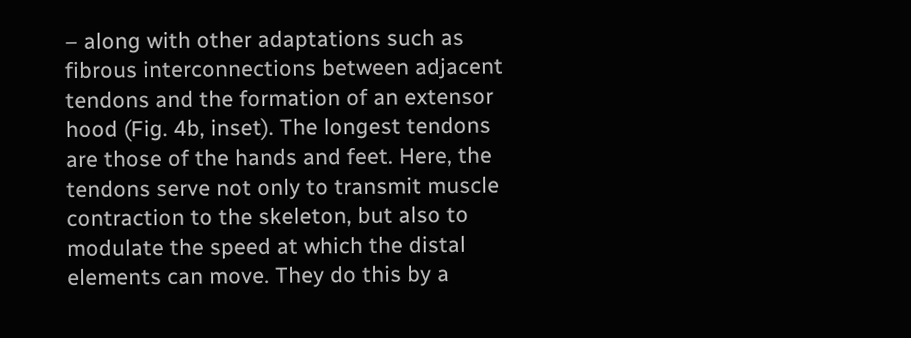– along with other adaptations such as fibrous interconnections between adjacent tendons and the formation of an extensor hood (Fig. 4b, inset). The longest tendons are those of the hands and feet. Here, the tendons serve not only to transmit muscle contraction to the skeleton, but also to modulate the speed at which the distal elements can move. They do this by a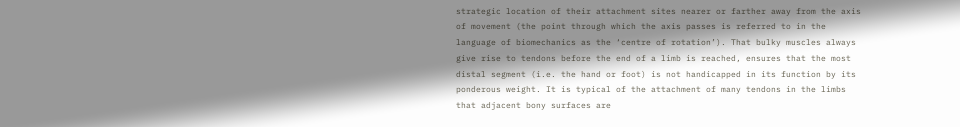strategic location of their attachment sites nearer or farther away from the axis of movement (the point through which the axis passes is referred to in the language of biomechanics as the ‘centre of rotation’). That bulky muscles always give rise to tendons before the end of a limb is reached, ensures that the most distal segment (i.e. the hand or foot) is not handicapped in its function by its ponderous weight. It is typical of the attachment of many tendons in the limbs that adjacent bony surfaces are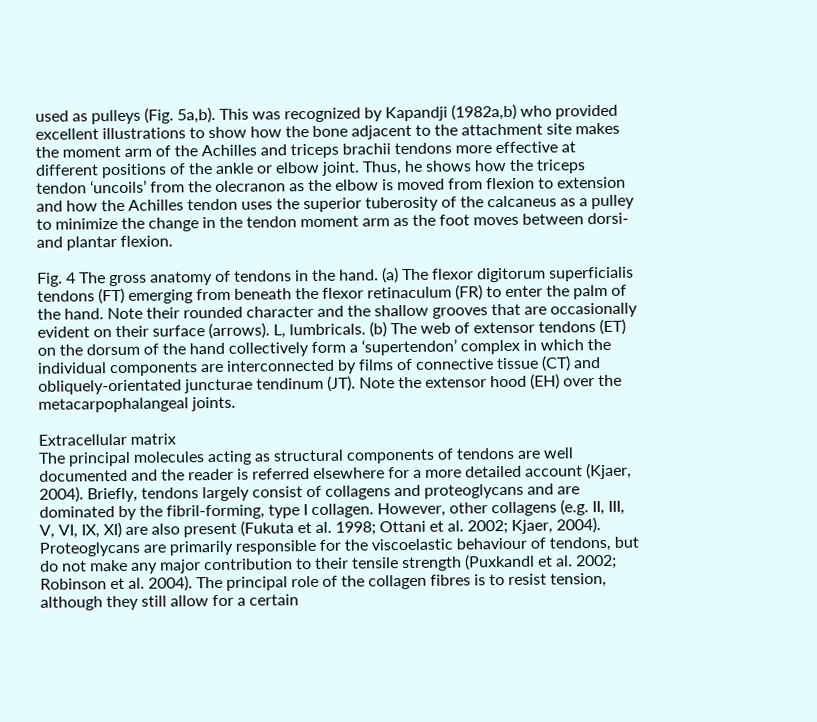used as pulleys (Fig. 5a,b). This was recognized by Kapandji (1982a,b) who provided excellent illustrations to show how the bone adjacent to the attachment site makes the moment arm of the Achilles and triceps brachii tendons more effective at different positions of the ankle or elbow joint. Thus, he shows how the triceps tendon ‘uncoils’ from the olecranon as the elbow is moved from flexion to extension and how the Achilles tendon uses the superior tuberosity of the calcaneus as a pulley to minimize the change in the tendon moment arm as the foot moves between dorsi- and plantar flexion.

Fig. 4 The gross anatomy of tendons in the hand. (a) The flexor digitorum superficialis tendons (FT) emerging from beneath the flexor retinaculum (FR) to enter the palm of the hand. Note their rounded character and the shallow grooves that are occasionally evident on their surface (arrows). L, lumbricals. (b) The web of extensor tendons (ET) on the dorsum of the hand collectively form a ‘supertendon’ complex in which the individual components are interconnected by films of connective tissue (CT) and obliquely-orientated juncturae tendinum (JT). Note the extensor hood (EH) over the metacarpophalangeal joints.

Extracellular matrix
The principal molecules acting as structural components of tendons are well documented and the reader is referred elsewhere for a more detailed account (Kjaer, 2004). Briefly, tendons largely consist of collagens and proteoglycans and are dominated by the fibril-forming, type I collagen. However, other collagens (e.g. II, III, V, VI, IX, XI) are also present (Fukuta et al. 1998; Ottani et al. 2002; Kjaer, 2004). Proteoglycans are primarily responsible for the viscoelastic behaviour of tendons, but do not make any major contribution to their tensile strength (Puxkandl et al. 2002; Robinson et al. 2004). The principal role of the collagen fibres is to resist tension, although they still allow for a certain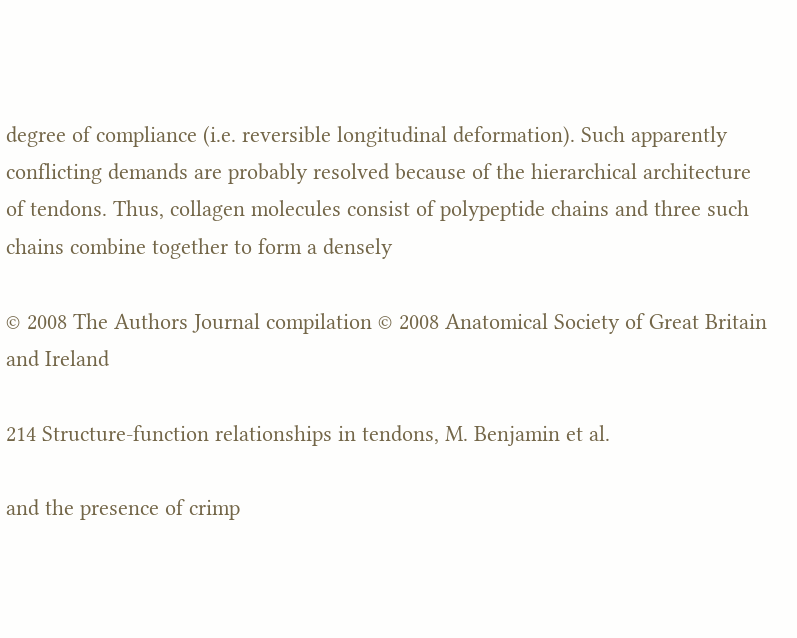degree of compliance (i.e. reversible longitudinal deformation). Such apparently conflicting demands are probably resolved because of the hierarchical architecture of tendons. Thus, collagen molecules consist of polypeptide chains and three such chains combine together to form a densely

© 2008 The Authors Journal compilation © 2008 Anatomical Society of Great Britain and Ireland

214 Structure-function relationships in tendons, M. Benjamin et al.

and the presence of crimp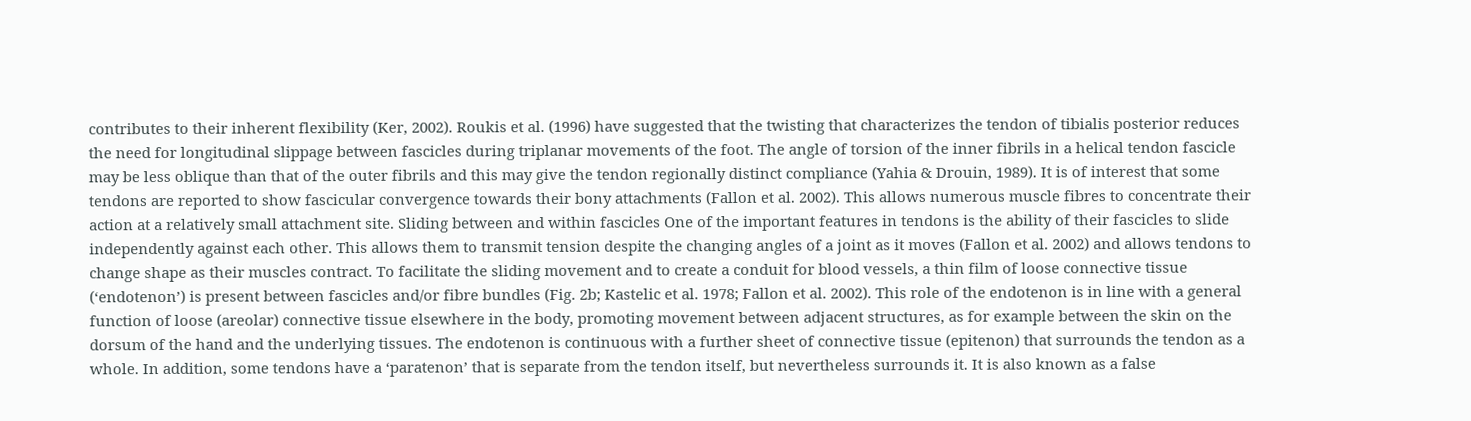contributes to their inherent flexibility (Ker, 2002). Roukis et al. (1996) have suggested that the twisting that characterizes the tendon of tibialis posterior reduces the need for longitudinal slippage between fascicles during triplanar movements of the foot. The angle of torsion of the inner fibrils in a helical tendon fascicle may be less oblique than that of the outer fibrils and this may give the tendon regionally distinct compliance (Yahia & Drouin, 1989). It is of interest that some tendons are reported to show fascicular convergence towards their bony attachments (Fallon et al. 2002). This allows numerous muscle fibres to concentrate their action at a relatively small attachment site. Sliding between and within fascicles One of the important features in tendons is the ability of their fascicles to slide independently against each other. This allows them to transmit tension despite the changing angles of a joint as it moves (Fallon et al. 2002) and allows tendons to change shape as their muscles contract. To facilitate the sliding movement and to create a conduit for blood vessels, a thin film of loose connective tissue (‘endotenon’) is present between fascicles and/or fibre bundles (Fig. 2b; Kastelic et al. 1978; Fallon et al. 2002). This role of the endotenon is in line with a general function of loose (areolar) connective tissue elsewhere in the body, promoting movement between adjacent structures, as for example between the skin on the dorsum of the hand and the underlying tissues. The endotenon is continuous with a further sheet of connective tissue (epitenon) that surrounds the tendon as a whole. In addition, some tendons have a ‘paratenon’ that is separate from the tendon itself, but nevertheless surrounds it. It is also known as a false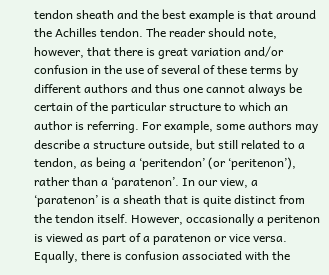tendon sheath and the best example is that around the Achilles tendon. The reader should note, however, that there is great variation and/or confusion in the use of several of these terms by different authors and thus one cannot always be certain of the particular structure to which an author is referring. For example, some authors may describe a structure outside, but still related to a tendon, as being a ‘peritendon’ (or ‘peritenon’), rather than a ‘paratenon’. In our view, a ‘paratenon’ is a sheath that is quite distinct from the tendon itself. However, occasionally a peritenon is viewed as part of a paratenon or vice versa. Equally, there is confusion associated with the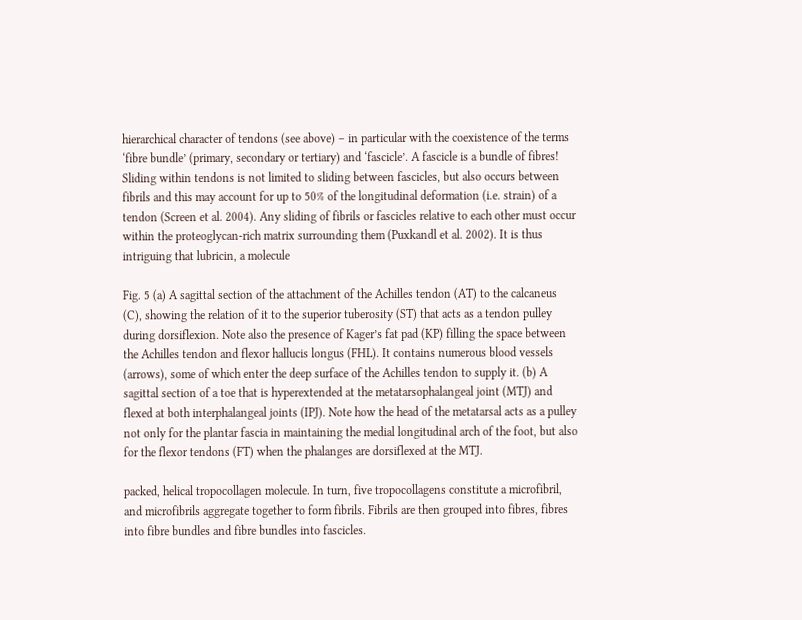hierarchical character of tendons (see above) – in particular with the coexistence of the terms ‘fibre bundle’ (primary, secondary or tertiary) and ‘fascicle’. A fascicle is a bundle of fibres! Sliding within tendons is not limited to sliding between fascicles, but also occurs between fibrils and this may account for up to 50% of the longitudinal deformation (i.e. strain) of a tendon (Screen et al. 2004). Any sliding of fibrils or fascicles relative to each other must occur within the proteoglycan-rich matrix surrounding them (Puxkandl et al. 2002). It is thus intriguing that lubricin, a molecule

Fig. 5 (a) A sagittal section of the attachment of the Achilles tendon (AT) to the calcaneus (C), showing the relation of it to the superior tuberosity (ST) that acts as a tendon pulley during dorsiflexion. Note also the presence of Kager’s fat pad (KP) filling the space between the Achilles tendon and flexor hallucis longus (FHL). It contains numerous blood vessels (arrows), some of which enter the deep surface of the Achilles tendon to supply it. (b) A sagittal section of a toe that is hyperextended at the metatarsophalangeal joint (MTJ) and flexed at both interphalangeal joints (IPJ). Note how the head of the metatarsal acts as a pulley not only for the plantar fascia in maintaining the medial longitudinal arch of the foot, but also for the flexor tendons (FT) when the phalanges are dorsiflexed at the MTJ.

packed, helical tropocollagen molecule. In turn, five tropocollagens constitute a microfibril, and microfibrils aggregate together to form fibrils. Fibrils are then grouped into fibres, fibres into fibre bundles and fibre bundles into fascicles.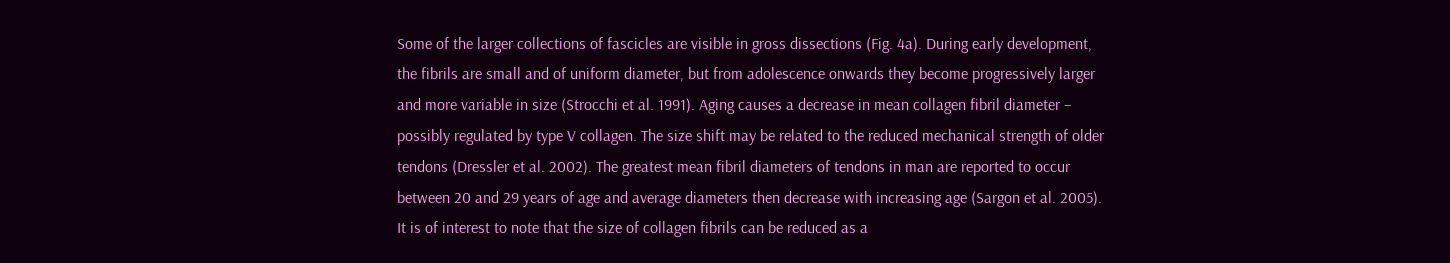Some of the larger collections of fascicles are visible in gross dissections (Fig. 4a). During early development, the fibrils are small and of uniform diameter, but from adolescence onwards they become progressively larger and more variable in size (Strocchi et al. 1991). Aging causes a decrease in mean collagen fibril diameter – possibly regulated by type V collagen. The size shift may be related to the reduced mechanical strength of older tendons (Dressler et al. 2002). The greatest mean fibril diameters of tendons in man are reported to occur between 20 and 29 years of age and average diameters then decrease with increasing age (Sargon et al. 2005). It is of interest to note that the size of collagen fibrils can be reduced as a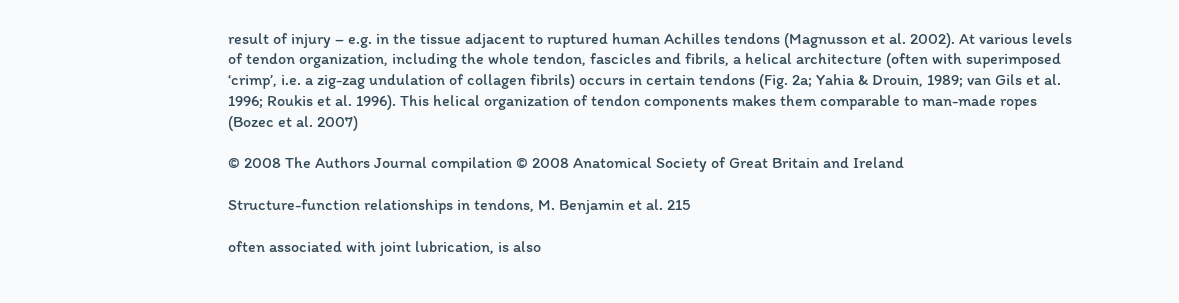result of injury – e.g. in the tissue adjacent to ruptured human Achilles tendons (Magnusson et al. 2002). At various levels of tendon organization, including the whole tendon, fascicles and fibrils, a helical architecture (often with superimposed ‘crimp’, i.e. a zig-zag undulation of collagen fibrils) occurs in certain tendons (Fig. 2a; Yahia & Drouin, 1989; van Gils et al. 1996; Roukis et al. 1996). This helical organization of tendon components makes them comparable to man-made ropes (Bozec et al. 2007)

© 2008 The Authors Journal compilation © 2008 Anatomical Society of Great Britain and Ireland

Structure-function relationships in tendons, M. Benjamin et al. 215

often associated with joint lubrication, is also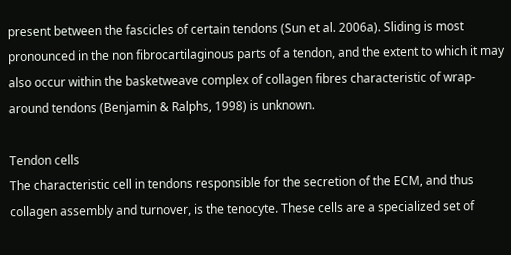present between the fascicles of certain tendons (Sun et al. 2006a). Sliding is most pronounced in the non fibrocartilaginous parts of a tendon, and the extent to which it may also occur within the basketweave complex of collagen fibres characteristic of wrap-around tendons (Benjamin & Ralphs, 1998) is unknown.

Tendon cells
The characteristic cell in tendons responsible for the secretion of the ECM, and thus collagen assembly and turnover, is the tenocyte. These cells are a specialized set of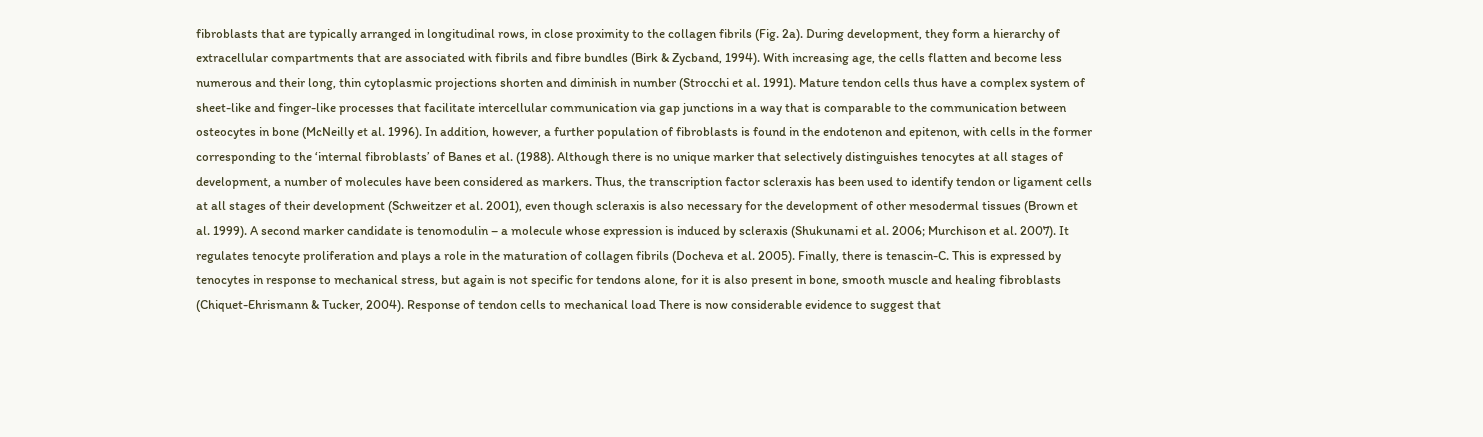fibroblasts that are typically arranged in longitudinal rows, in close proximity to the collagen fibrils (Fig. 2a). During development, they form a hierarchy of extracellular compartments that are associated with fibrils and fibre bundles (Birk & Zycband, 1994). With increasing age, the cells flatten and become less numerous and their long, thin cytoplasmic projections shorten and diminish in number (Strocchi et al. 1991). Mature tendon cells thus have a complex system of sheet-like and finger-like processes that facilitate intercellular communication via gap junctions in a way that is comparable to the communication between osteocytes in bone (McNeilly et al. 1996). In addition, however, a further population of fibroblasts is found in the endotenon and epitenon, with cells in the former corresponding to the ‘internal fibroblasts’ of Banes et al. (1988). Although there is no unique marker that selectively distinguishes tenocytes at all stages of development, a number of molecules have been considered as markers. Thus, the transcription factor scleraxis has been used to identify tendon or ligament cells at all stages of their development (Schweitzer et al. 2001), even though scleraxis is also necessary for the development of other mesodermal tissues (Brown et al. 1999). A second marker candidate is tenomodulin – a molecule whose expression is induced by scleraxis (Shukunami et al. 2006; Murchison et al. 2007). It regulates tenocyte proliferation and plays a role in the maturation of collagen fibrils (Docheva et al. 2005). Finally, there is tenascin-C. This is expressed by tenocytes in response to mechanical stress, but again is not specific for tendons alone, for it is also present in bone, smooth muscle and healing fibroblasts (Chiquet-Ehrismann & Tucker, 2004). Response of tendon cells to mechanical load There is now considerable evidence to suggest that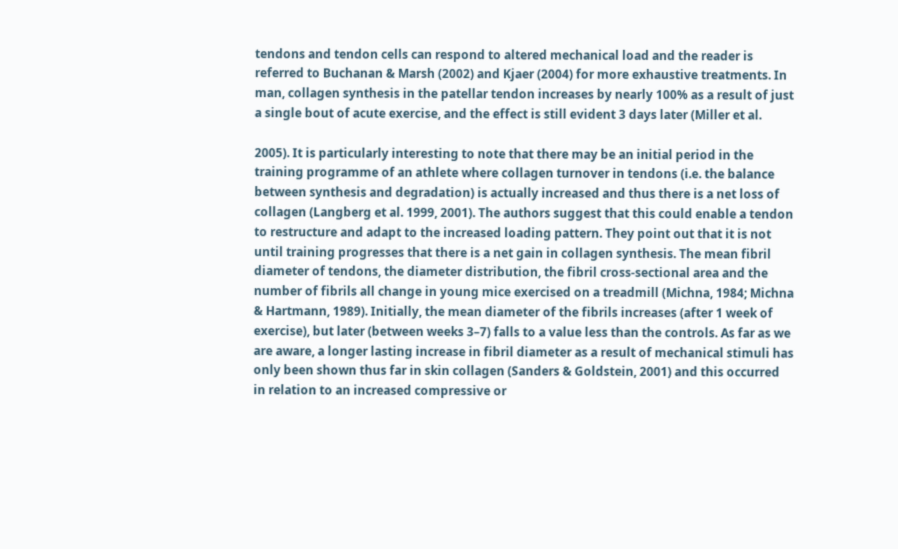tendons and tendon cells can respond to altered mechanical load and the reader is referred to Buchanan & Marsh (2002) and Kjaer (2004) for more exhaustive treatments. In man, collagen synthesis in the patellar tendon increases by nearly 100% as a result of just a single bout of acute exercise, and the effect is still evident 3 days later (Miller et al.

2005). It is particularly interesting to note that there may be an initial period in the training programme of an athlete where collagen turnover in tendons (i.e. the balance between synthesis and degradation) is actually increased and thus there is a net loss of collagen (Langberg et al. 1999, 2001). The authors suggest that this could enable a tendon to restructure and adapt to the increased loading pattern. They point out that it is not until training progresses that there is a net gain in collagen synthesis. The mean fibril diameter of tendons, the diameter distribution, the fibril cross-sectional area and the number of fibrils all change in young mice exercised on a treadmill (Michna, 1984; Michna & Hartmann, 1989). Initially, the mean diameter of the fibrils increases (after 1 week of exercise), but later (between weeks 3–7) falls to a value less than the controls. As far as we are aware, a longer lasting increase in fibril diameter as a result of mechanical stimuli has only been shown thus far in skin collagen (Sanders & Goldstein, 2001) and this occurred in relation to an increased compressive or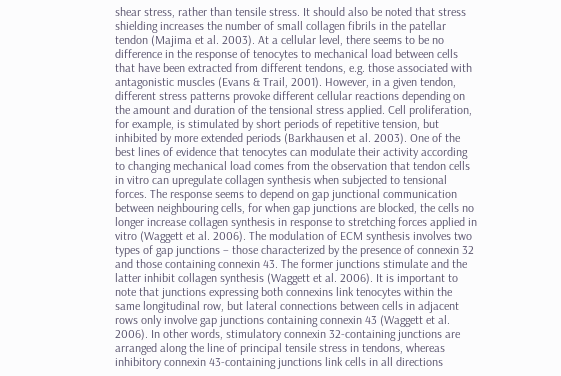shear stress, rather than tensile stress. It should also be noted that stress shielding increases the number of small collagen fibrils in the patellar tendon (Majima et al. 2003). At a cellular level, there seems to be no difference in the response of tenocytes to mechanical load between cells that have been extracted from different tendons, e.g. those associated with antagonistic muscles (Evans & Trail, 2001). However, in a given tendon, different stress patterns provoke different cellular reactions depending on the amount and duration of the tensional stress applied. Cell proliferation, for example, is stimulated by short periods of repetitive tension, but inhibited by more extended periods (Barkhausen et al. 2003). One of the best lines of evidence that tenocytes can modulate their activity according to changing mechanical load comes from the observation that tendon cells in vitro can upregulate collagen synthesis when subjected to tensional forces. The response seems to depend on gap junctional communication between neighbouring cells, for when gap junctions are blocked, the cells no longer increase collagen synthesis in response to stretching forces applied in vitro (Waggett et al. 2006). The modulation of ECM synthesis involves two types of gap junctions – those characterized by the presence of connexin 32 and those containing connexin 43. The former junctions stimulate and the latter inhibit collagen synthesis (Waggett et al. 2006). It is important to note that junctions expressing both connexins link tenocytes within the same longitudinal row, but lateral connections between cells in adjacent rows only involve gap junctions containing connexin 43 (Waggett et al. 2006). In other words, stimulatory connexin 32-containing junctions are arranged along the line of principal tensile stress in tendons, whereas inhibitory connexin 43-containing junctions link cells in all directions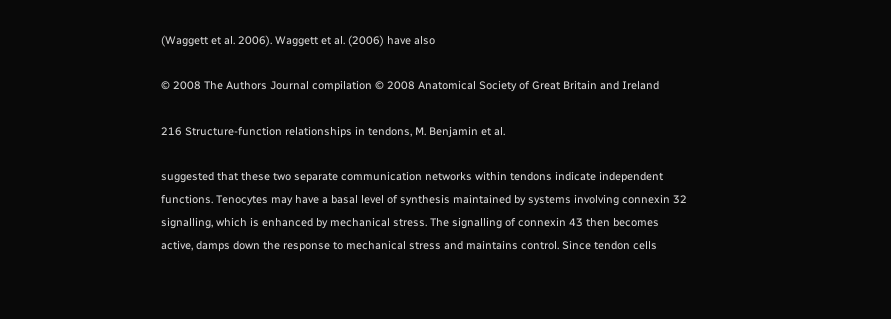(Waggett et al. 2006). Waggett et al. (2006) have also

© 2008 The Authors Journal compilation © 2008 Anatomical Society of Great Britain and Ireland

216 Structure-function relationships in tendons, M. Benjamin et al.

suggested that these two separate communication networks within tendons indicate independent functions. Tenocytes may have a basal level of synthesis maintained by systems involving connexin 32 signalling, which is enhanced by mechanical stress. The signalling of connexin 43 then becomes active, damps down the response to mechanical stress and maintains control. Since tendon cells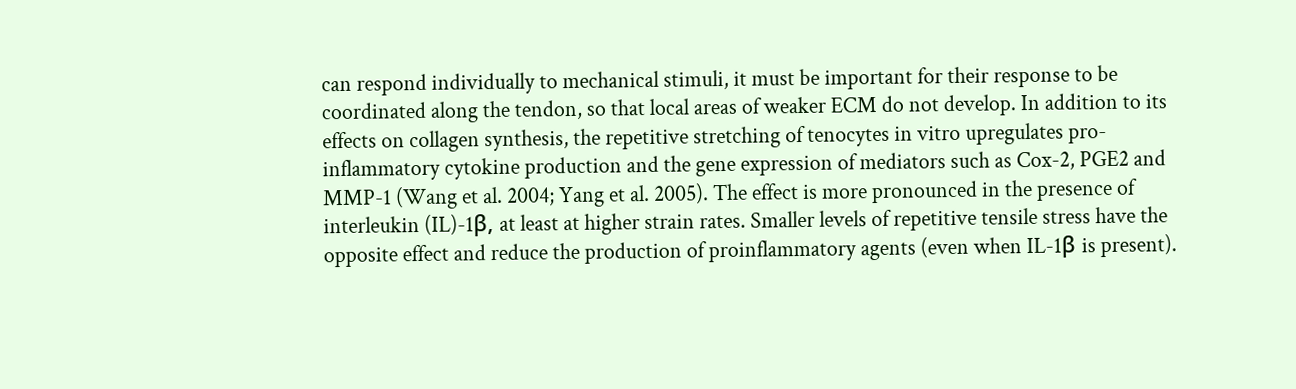can respond individually to mechanical stimuli, it must be important for their response to be coordinated along the tendon, so that local areas of weaker ECM do not develop. In addition to its effects on collagen synthesis, the repetitive stretching of tenocytes in vitro upregulates pro-inflammatory cytokine production and the gene expression of mediators such as Cox-2, PGE2 and MMP-1 (Wang et al. 2004; Yang et al. 2005). The effect is more pronounced in the presence of interleukin (IL)-1β, at least at higher strain rates. Smaller levels of repetitive tensile stress have the opposite effect and reduce the production of proinflammatory agents (even when IL-1β is present).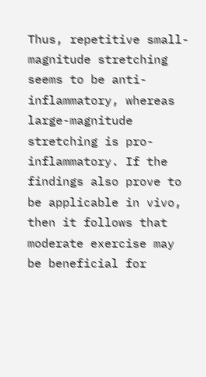Thus, repetitive small-magnitude stretching seems to be anti-inflammatory, whereas large-magnitude stretching is pro-inflammatory. If the findings also prove to be applicable in vivo, then it follows that moderate exercise may be beneficial for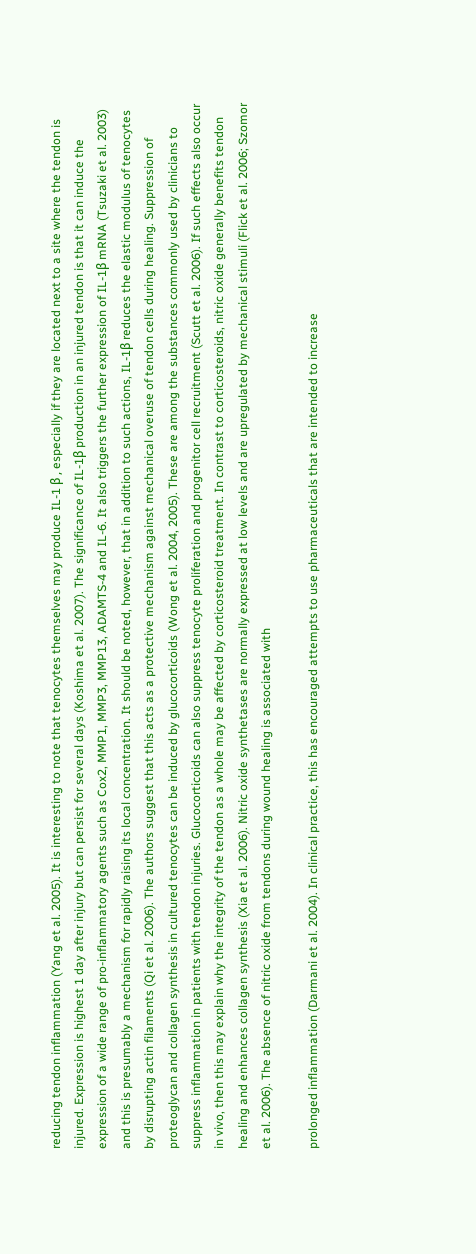reducing tendon inflammation (Yang et al. 2005). It is interesting to note that tenocytes themselves may produce IL-1 β , especially if they are located next to a site where the tendon is injured. Expression is highest 1 day after injury but can persist for several days (Koshima et al. 2007). The significance of IL-1β production in an injured tendon is that it can induce the expression of a wide range of pro-inflammatory agents such as Cox2, MMP1, MMP3, MMP13, ADAMTS-4 and IL-6. It also triggers the further expression of IL-1β mRNA (Tsuzaki et al. 2003) and this is presumably a mechanism for rapidly raising its local concentration. It should be noted, however, that in addition to such actions, IL-1β reduces the elastic modulus of tenocytes by disrupting actin filaments (Qi et al. 2006). The authors suggest that this acts as a protective mechanism against mechanical overuse of tendon cells during healing. Suppression of proteoglycan and collagen synthesis in cultured tenocytes can be induced by glucocorticoids (Wong et al. 2004, 2005). These are among the substances commonly used by clinicians to suppress inflammation in patients with tendon injuries. Glucocorticoids can also suppress tenocyte proliferation and progenitor cell recruitment (Scutt et al. 2006). If such effects also occur in vivo, then this may explain why the integrity of the tendon as a whole may be affected by corticosteroid treatment. In contrast to corticosteroids, nitric oxide generally benefits tendon healing and enhances collagen synthesis (Xia et al. 2006). Nitric oxide synthetases are normally expressed at low levels and are upregulated by mechanical stimuli (Flick et al. 2006; Szomor et al. 2006). The absence of nitric oxide from tendons during wound healing is associated with

prolonged inflammation (Darmani et al. 2004). In clinical practice, this has encouraged attempts to use pharmaceuticals that are intended to increase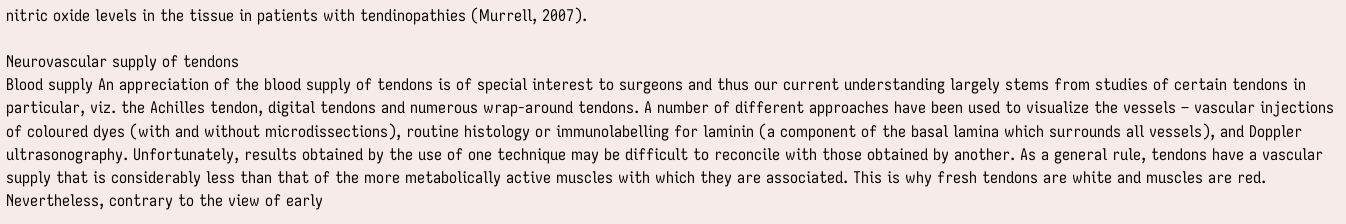nitric oxide levels in the tissue in patients with tendinopathies (Murrell, 2007).

Neurovascular supply of tendons
Blood supply An appreciation of the blood supply of tendons is of special interest to surgeons and thus our current understanding largely stems from studies of certain tendons in particular, viz. the Achilles tendon, digital tendons and numerous wrap-around tendons. A number of different approaches have been used to visualize the vessels – vascular injections of coloured dyes (with and without microdissections), routine histology or immunolabelling for laminin (a component of the basal lamina which surrounds all vessels), and Doppler ultrasonography. Unfortunately, results obtained by the use of one technique may be difficult to reconcile with those obtained by another. As a general rule, tendons have a vascular supply that is considerably less than that of the more metabolically active muscles with which they are associated. This is why fresh tendons are white and muscles are red. Nevertheless, contrary to the view of early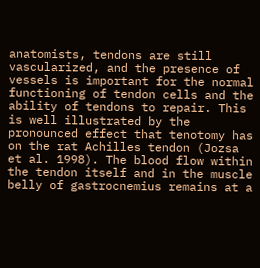anatomists, tendons are still vascularized, and the presence of vessels is important for the normal functioning of tendon cells and the ability of tendons to repair. This is well illustrated by the pronounced effect that tenotomy has on the rat Achilles tendon (Jozsa et al. 1998). The blood flow within the tendon itself and in the muscle belly of gastrocnemius remains at a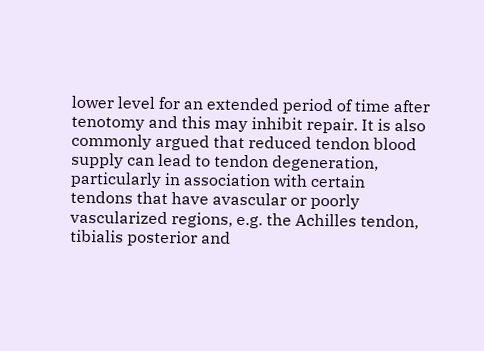lower level for an extended period of time after tenotomy and this may inhibit repair. It is also commonly argued that reduced tendon blood supply can lead to tendon degeneration, particularly in association with certain tendons that have avascular or poorly vascularized regions, e.g. the Achilles tendon, tibialis posterior and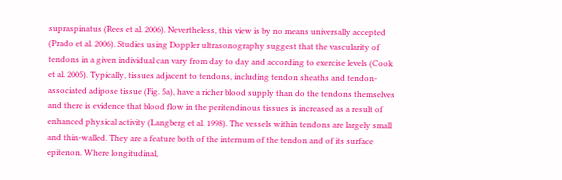supraspinatus (Rees et al. 2006). Nevertheless, this view is by no means universally accepted (Prado et al. 2006). Studies using Doppler ultrasonography suggest that the vascularity of tendons in a given individual can vary from day to day and according to exercise levels (Cook et al. 2005). Typically, tissues adjacent to tendons, including tendon sheaths and tendon-associated adipose tissue (Fig. 5a), have a richer blood supply than do the tendons themselves and there is evidence that blood flow in the peritendinous tissues is increased as a result of enhanced physical activity (Langberg et al. 1998). The vessels within tendons are largely small and thin-walled. They are a feature both of the internum of the tendon and of its surface epitenon. Where longitudinal,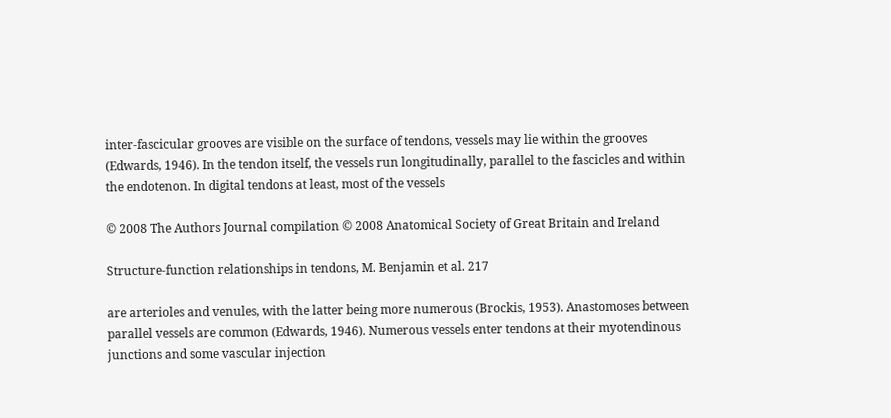inter-fascicular grooves are visible on the surface of tendons, vessels may lie within the grooves (Edwards, 1946). In the tendon itself, the vessels run longitudinally, parallel to the fascicles and within the endotenon. In digital tendons at least, most of the vessels

© 2008 The Authors Journal compilation © 2008 Anatomical Society of Great Britain and Ireland

Structure-function relationships in tendons, M. Benjamin et al. 217

are arterioles and venules, with the latter being more numerous (Brockis, 1953). Anastomoses between parallel vessels are common (Edwards, 1946). Numerous vessels enter tendons at their myotendinous junctions and some vascular injection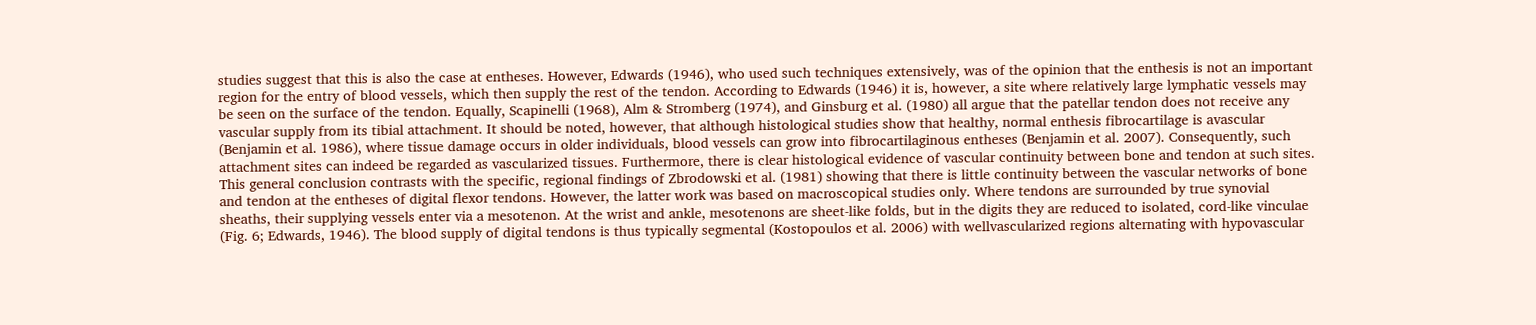studies suggest that this is also the case at entheses. However, Edwards (1946), who used such techniques extensively, was of the opinion that the enthesis is not an important region for the entry of blood vessels, which then supply the rest of the tendon. According to Edwards (1946) it is, however, a site where relatively large lymphatic vessels may be seen on the surface of the tendon. Equally, Scapinelli (1968), Alm & Stromberg (1974), and Ginsburg et al. (1980) all argue that the patellar tendon does not receive any vascular supply from its tibial attachment. It should be noted, however, that although histological studies show that healthy, normal enthesis fibrocartilage is avascular (Benjamin et al. 1986), where tissue damage occurs in older individuals, blood vessels can grow into fibrocartilaginous entheses (Benjamin et al. 2007). Consequently, such attachment sites can indeed be regarded as vascularized tissues. Furthermore, there is clear histological evidence of vascular continuity between bone and tendon at such sites. This general conclusion contrasts with the specific, regional findings of Zbrodowski et al. (1981) showing that there is little continuity between the vascular networks of bone and tendon at the entheses of digital flexor tendons. However, the latter work was based on macroscopical studies only. Where tendons are surrounded by true synovial sheaths, their supplying vessels enter via a mesotenon. At the wrist and ankle, mesotenons are sheet-like folds, but in the digits they are reduced to isolated, cord-like vinculae (Fig. 6; Edwards, 1946). The blood supply of digital tendons is thus typically segmental (Kostopoulos et al. 2006) with wellvascularized regions alternating with hypovascular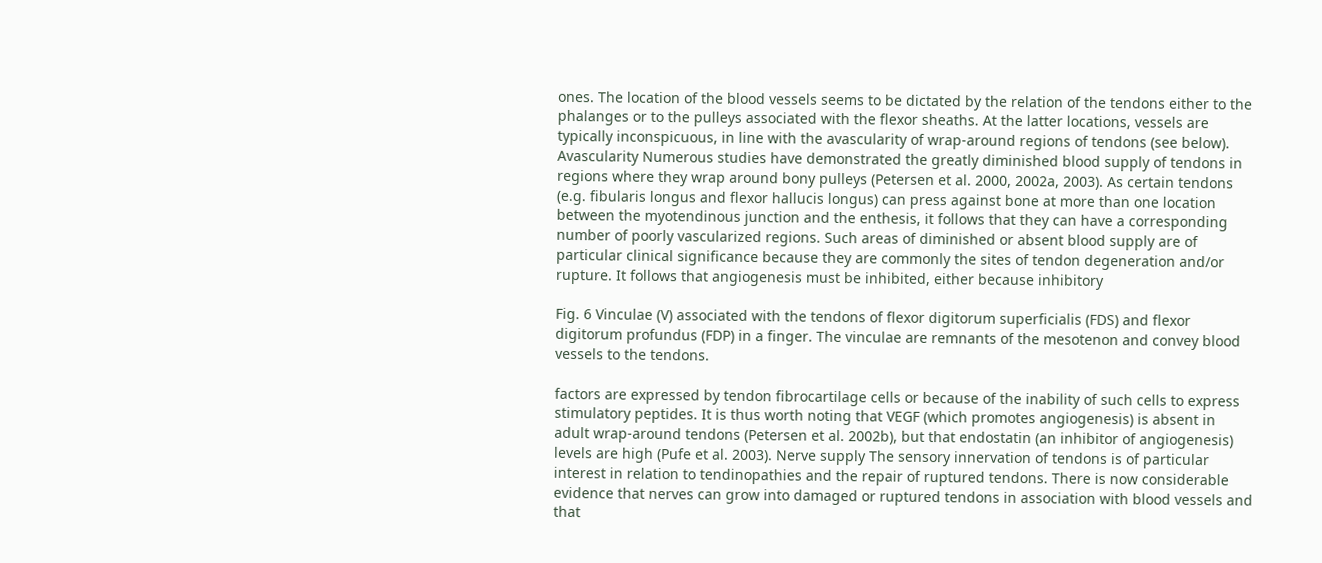ones. The location of the blood vessels seems to be dictated by the relation of the tendons either to the phalanges or to the pulleys associated with the flexor sheaths. At the latter locations, vessels are typically inconspicuous, in line with the avascularity of wrap-around regions of tendons (see below). Avascularity Numerous studies have demonstrated the greatly diminished blood supply of tendons in regions where they wrap around bony pulleys (Petersen et al. 2000, 2002a, 2003). As certain tendons (e.g. fibularis longus and flexor hallucis longus) can press against bone at more than one location between the myotendinous junction and the enthesis, it follows that they can have a corresponding number of poorly vascularized regions. Such areas of diminished or absent blood supply are of particular clinical significance because they are commonly the sites of tendon degeneration and/or rupture. It follows that angiogenesis must be inhibited, either because inhibitory

Fig. 6 Vinculae (V) associated with the tendons of flexor digitorum superficialis (FDS) and flexor digitorum profundus (FDP) in a finger. The vinculae are remnants of the mesotenon and convey blood vessels to the tendons.

factors are expressed by tendon fibrocartilage cells or because of the inability of such cells to express stimulatory peptides. It is thus worth noting that VEGF (which promotes angiogenesis) is absent in adult wrap-around tendons (Petersen et al. 2002b), but that endostatin (an inhibitor of angiogenesis) levels are high (Pufe et al. 2003). Nerve supply The sensory innervation of tendons is of particular interest in relation to tendinopathies and the repair of ruptured tendons. There is now considerable evidence that nerves can grow into damaged or ruptured tendons in association with blood vessels and that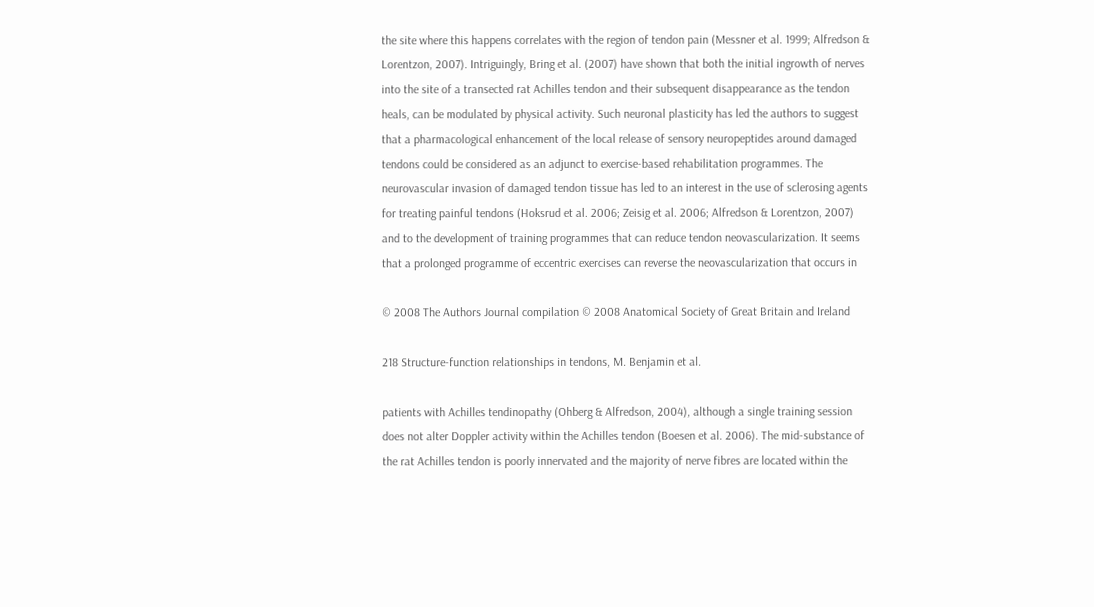the site where this happens correlates with the region of tendon pain (Messner et al. 1999; Alfredson & Lorentzon, 2007). Intriguingly, Bring et al. (2007) have shown that both the initial ingrowth of nerves into the site of a transected rat Achilles tendon and their subsequent disappearance as the tendon heals, can be modulated by physical activity. Such neuronal plasticity has led the authors to suggest that a pharmacological enhancement of the local release of sensory neuropeptides around damaged tendons could be considered as an adjunct to exercise-based rehabilitation programmes. The neurovascular invasion of damaged tendon tissue has led to an interest in the use of sclerosing agents for treating painful tendons (Hoksrud et al. 2006; Zeisig et al. 2006; Alfredson & Lorentzon, 2007) and to the development of training programmes that can reduce tendon neovascularization. It seems that a prolonged programme of eccentric exercises can reverse the neovascularization that occurs in

© 2008 The Authors Journal compilation © 2008 Anatomical Society of Great Britain and Ireland

218 Structure-function relationships in tendons, M. Benjamin et al.

patients with Achilles tendinopathy (Ohberg & Alfredson, 2004), although a single training session does not alter Doppler activity within the Achilles tendon (Boesen et al. 2006). The mid-substance of the rat Achilles tendon is poorly innervated and the majority of nerve fibres are located within the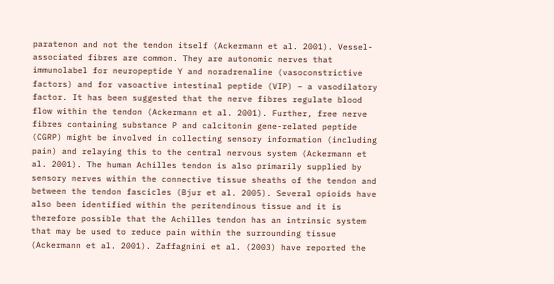paratenon and not the tendon itself (Ackermann et al. 2001). Vessel-associated fibres are common. They are autonomic nerves that immunolabel for neuropeptide Y and noradrenaline (vasoconstrictive factors) and for vasoactive intestinal peptide (VIP) – a vasodilatory factor. It has been suggested that the nerve fibres regulate blood flow within the tendon (Ackermann et al. 2001). Further, free nerve fibres containing substance P and calcitonin gene-related peptide (CGRP) might be involved in collecting sensory information (including pain) and relaying this to the central nervous system (Ackermann et al. 2001). The human Achilles tendon is also primarily supplied by sensory nerves within the connective tissue sheaths of the tendon and between the tendon fascicles (Bjur et al. 2005). Several opioids have also been identified within the peritendinous tissue and it is therefore possible that the Achilles tendon has an intrinsic system that may be used to reduce pain within the surrounding tissue (Ackermann et al. 2001). Zaffagnini et al. (2003) have reported the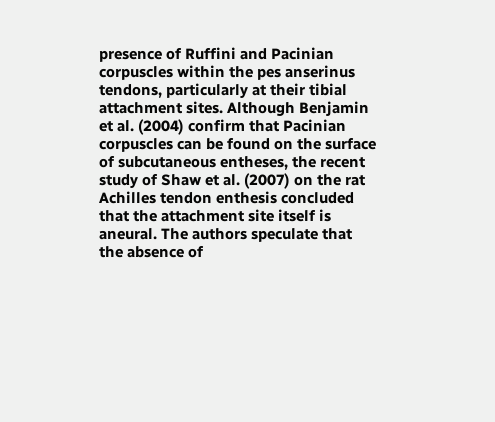presence of Ruffini and Pacinian corpuscles within the pes anserinus tendons, particularly at their tibial attachment sites. Although Benjamin et al. (2004) confirm that Pacinian corpuscles can be found on the surface of subcutaneous entheses, the recent study of Shaw et al. (2007) on the rat Achilles tendon enthesis concluded that the attachment site itself is aneural. The authors speculate that the absence of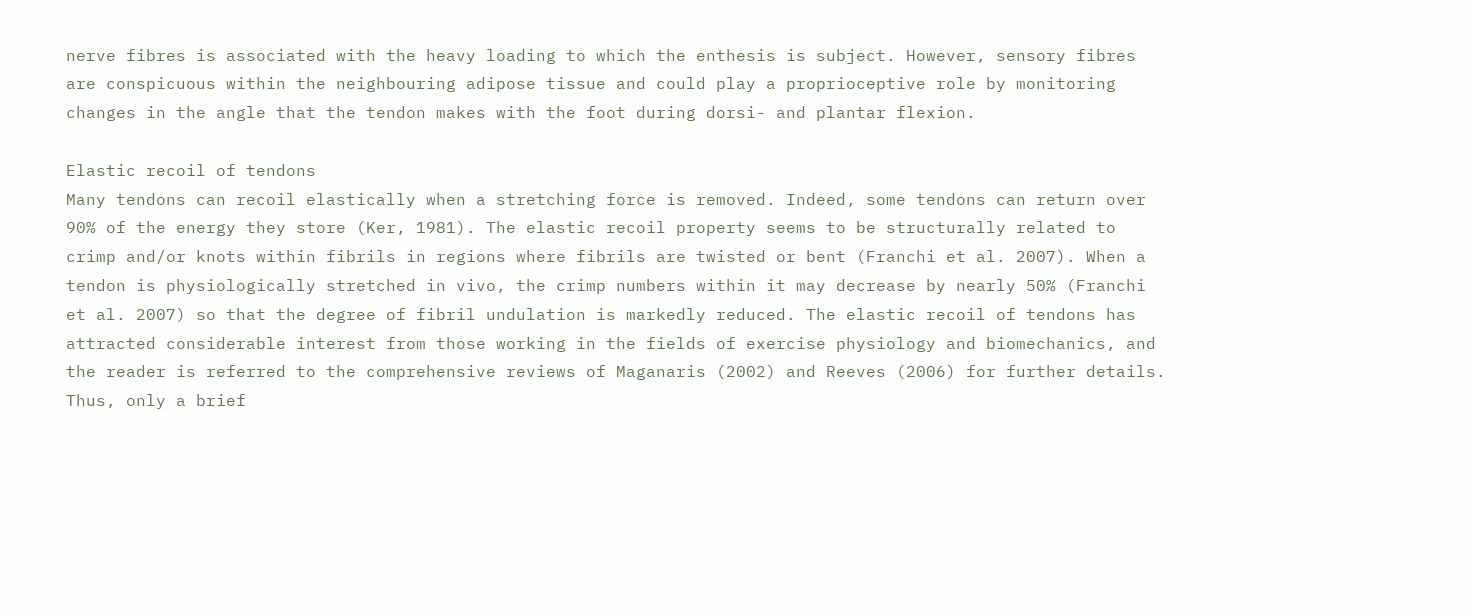nerve fibres is associated with the heavy loading to which the enthesis is subject. However, sensory fibres are conspicuous within the neighbouring adipose tissue and could play a proprioceptive role by monitoring changes in the angle that the tendon makes with the foot during dorsi- and plantar flexion.

Elastic recoil of tendons
Many tendons can recoil elastically when a stretching force is removed. Indeed, some tendons can return over 90% of the energy they store (Ker, 1981). The elastic recoil property seems to be structurally related to crimp and/or knots within fibrils in regions where fibrils are twisted or bent (Franchi et al. 2007). When a tendon is physiologically stretched in vivo, the crimp numbers within it may decrease by nearly 50% (Franchi et al. 2007) so that the degree of fibril undulation is markedly reduced. The elastic recoil of tendons has attracted considerable interest from those working in the fields of exercise physiology and biomechanics, and the reader is referred to the comprehensive reviews of Maganaris (2002) and Reeves (2006) for further details. Thus, only a brief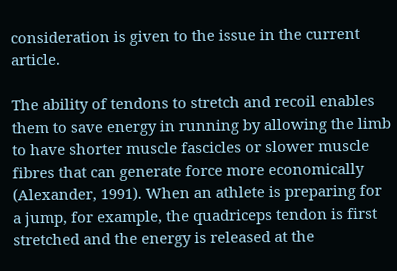consideration is given to the issue in the current article.

The ability of tendons to stretch and recoil enables them to save energy in running by allowing the limb to have shorter muscle fascicles or slower muscle fibres that can generate force more economically (Alexander, 1991). When an athlete is preparing for a jump, for example, the quadriceps tendon is first stretched and the energy is released at the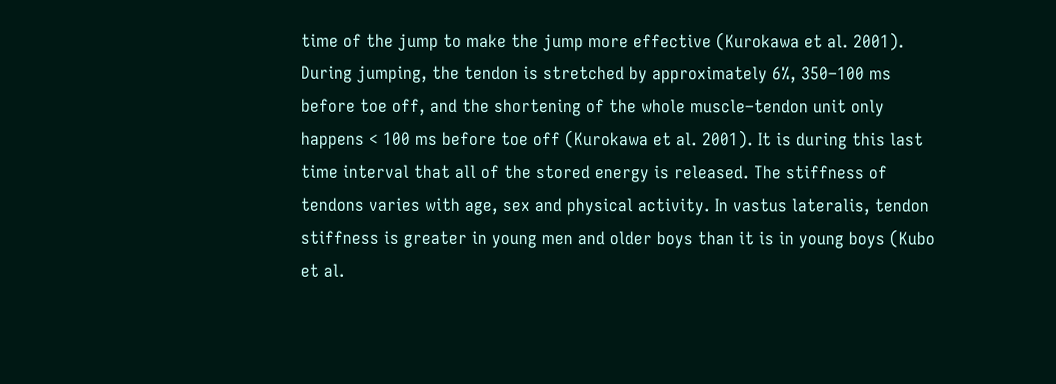time of the jump to make the jump more effective (Kurokawa et al. 2001). During jumping, the tendon is stretched by approximately 6%, 350–100 ms before toe off, and the shortening of the whole muscle–tendon unit only happens < 100 ms before toe off (Kurokawa et al. 2001). It is during this last time interval that all of the stored energy is released. The stiffness of tendons varies with age, sex and physical activity. In vastus lateralis, tendon stiffness is greater in young men and older boys than it is in young boys (Kubo et al.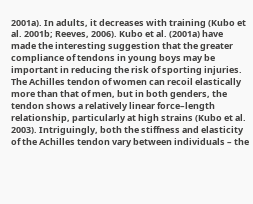2001a). In adults, it decreases with training (Kubo et al. 2001b; Reeves, 2006). Kubo et al. (2001a) have made the interesting suggestion that the greater compliance of tendons in young boys may be important in reducing the risk of sporting injuries. The Achilles tendon of women can recoil elastically more than that of men, but in both genders, the tendon shows a relatively linear force–length relationship, particularly at high strains (Kubo et al. 2003). Intriguingly, both the stiffness and elasticity of the Achilles tendon vary between individuals – the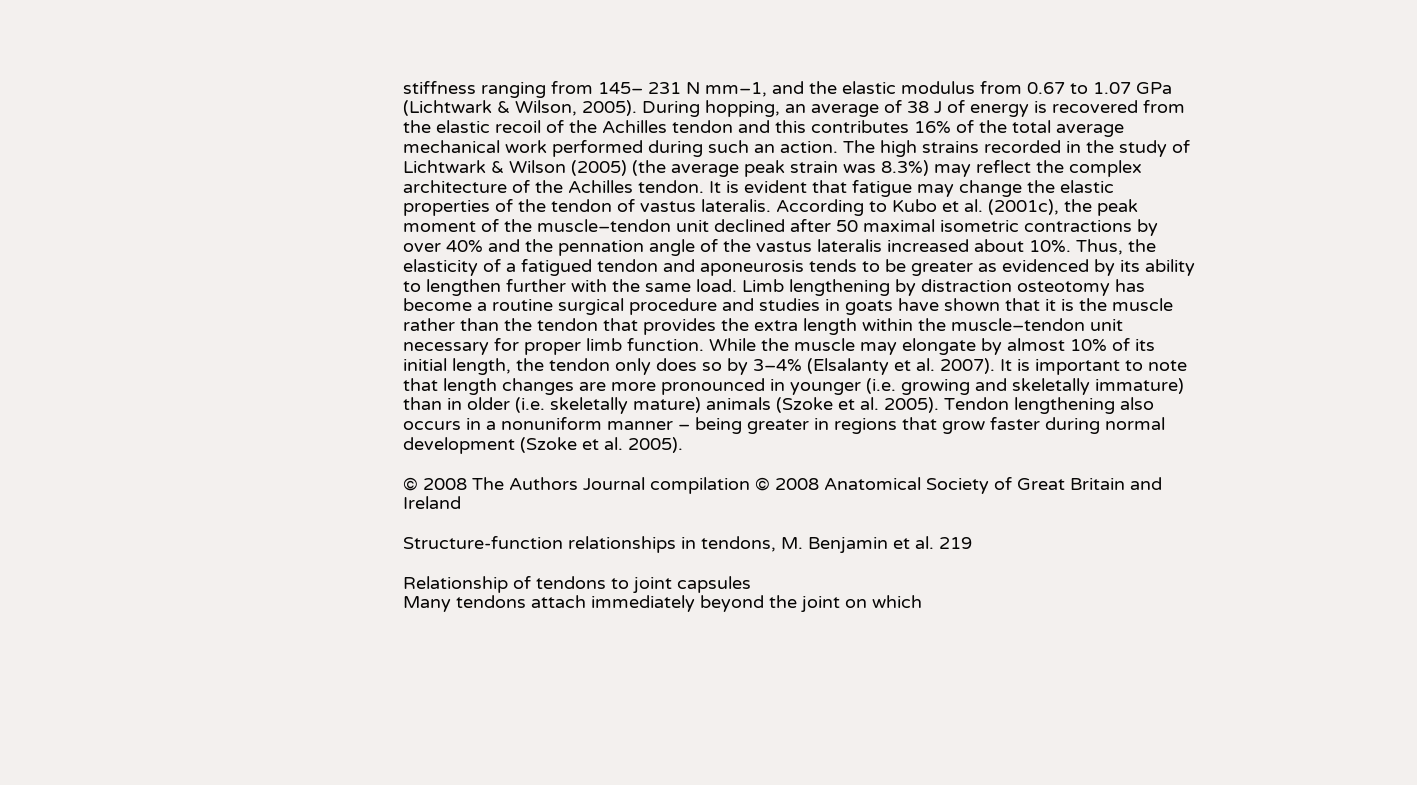stiffness ranging from 145– 231 N mm–1, and the elastic modulus from 0.67 to 1.07 GPa (Lichtwark & Wilson, 2005). During hopping, an average of 38 J of energy is recovered from the elastic recoil of the Achilles tendon and this contributes 16% of the total average mechanical work performed during such an action. The high strains recorded in the study of Lichtwark & Wilson (2005) (the average peak strain was 8.3%) may reflect the complex architecture of the Achilles tendon. It is evident that fatigue may change the elastic properties of the tendon of vastus lateralis. According to Kubo et al. (2001c), the peak moment of the muscle–tendon unit declined after 50 maximal isometric contractions by over 40% and the pennation angle of the vastus lateralis increased about 10%. Thus, the elasticity of a fatigued tendon and aponeurosis tends to be greater as evidenced by its ability to lengthen further with the same load. Limb lengthening by distraction osteotomy has become a routine surgical procedure and studies in goats have shown that it is the muscle rather than the tendon that provides the extra length within the muscle–tendon unit necessary for proper limb function. While the muscle may elongate by almost 10% of its initial length, the tendon only does so by 3–4% (Elsalanty et al. 2007). It is important to note that length changes are more pronounced in younger (i.e. growing and skeletally immature) than in older (i.e. skeletally mature) animals (Szoke et al. 2005). Tendon lengthening also occurs in a nonuniform manner – being greater in regions that grow faster during normal development (Szoke et al. 2005).

© 2008 The Authors Journal compilation © 2008 Anatomical Society of Great Britain and Ireland

Structure-function relationships in tendons, M. Benjamin et al. 219

Relationship of tendons to joint capsules
Many tendons attach immediately beyond the joint on which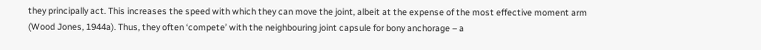they principally act. This increases the speed with which they can move the joint, albeit at the expense of the most effective moment arm (Wood Jones, 1944a). Thus, they often ‘compete’ with the neighbouring joint capsule for bony anchorage – a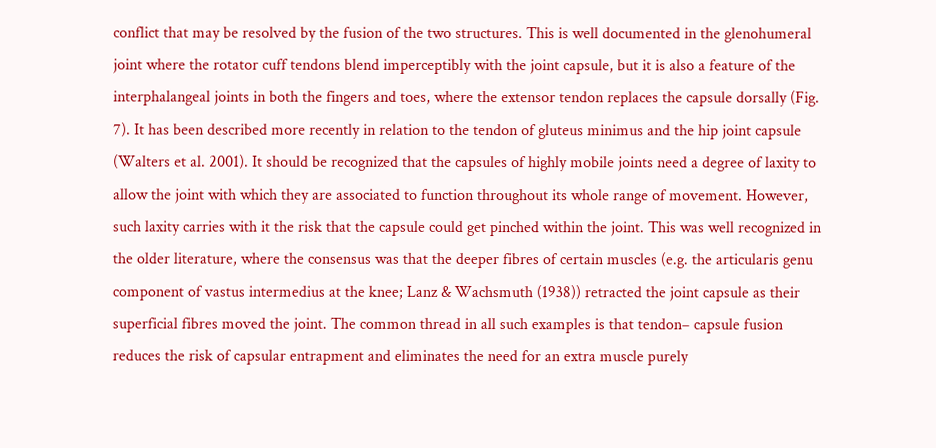conflict that may be resolved by the fusion of the two structures. This is well documented in the glenohumeral joint where the rotator cuff tendons blend imperceptibly with the joint capsule, but it is also a feature of the interphalangeal joints in both the fingers and toes, where the extensor tendon replaces the capsule dorsally (Fig. 7). It has been described more recently in relation to the tendon of gluteus minimus and the hip joint capsule (Walters et al. 2001). It should be recognized that the capsules of highly mobile joints need a degree of laxity to allow the joint with which they are associated to function throughout its whole range of movement. However, such laxity carries with it the risk that the capsule could get pinched within the joint. This was well recognized in the older literature, where the consensus was that the deeper fibres of certain muscles (e.g. the articularis genu component of vastus intermedius at the knee; Lanz & Wachsmuth (1938)) retracted the joint capsule as their superficial fibres moved the joint. The common thread in all such examples is that tendon– capsule fusion reduces the risk of capsular entrapment and eliminates the need for an extra muscle purely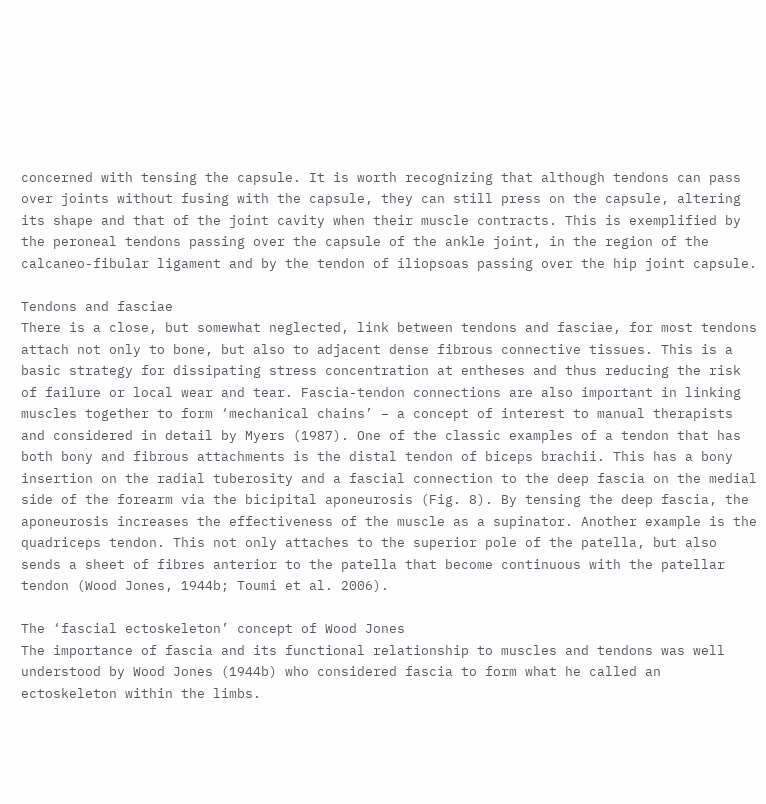concerned with tensing the capsule. It is worth recognizing that although tendons can pass over joints without fusing with the capsule, they can still press on the capsule, altering its shape and that of the joint cavity when their muscle contracts. This is exemplified by the peroneal tendons passing over the capsule of the ankle joint, in the region of the calcaneo-fibular ligament and by the tendon of iliopsoas passing over the hip joint capsule.

Tendons and fasciae
There is a close, but somewhat neglected, link between tendons and fasciae, for most tendons attach not only to bone, but also to adjacent dense fibrous connective tissues. This is a basic strategy for dissipating stress concentration at entheses and thus reducing the risk of failure or local wear and tear. Fascia-tendon connections are also important in linking muscles together to form ‘mechanical chains’ – a concept of interest to manual therapists and considered in detail by Myers (1987). One of the classic examples of a tendon that has both bony and fibrous attachments is the distal tendon of biceps brachii. This has a bony insertion on the radial tuberosity and a fascial connection to the deep fascia on the medial side of the forearm via the bicipital aponeurosis (Fig. 8). By tensing the deep fascia, the aponeurosis increases the effectiveness of the muscle as a supinator. Another example is the quadriceps tendon. This not only attaches to the superior pole of the patella, but also sends a sheet of fibres anterior to the patella that become continuous with the patellar tendon (Wood Jones, 1944b; Toumi et al. 2006).

The ‘fascial ectoskeleton’ concept of Wood Jones
The importance of fascia and its functional relationship to muscles and tendons was well understood by Wood Jones (1944b) who considered fascia to form what he called an ectoskeleton within the limbs.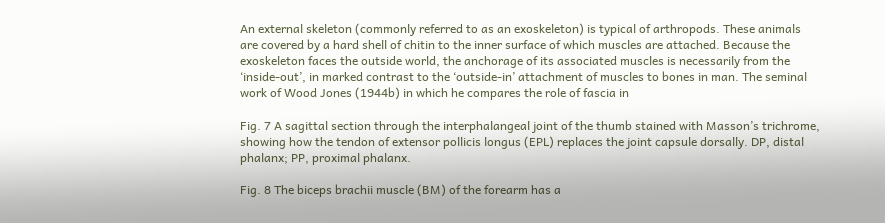An external skeleton (commonly referred to as an exoskeleton) is typical of arthropods. These animals are covered by a hard shell of chitin to the inner surface of which muscles are attached. Because the exoskeleton faces the outside world, the anchorage of its associated muscles is necessarily from the ‘inside-out’, in marked contrast to the ‘outside-in’ attachment of muscles to bones in man. The seminal work of Wood Jones (1944b) in which he compares the role of fascia in

Fig. 7 A sagittal section through the interphalangeal joint of the thumb stained with Masson’s trichrome, showing how the tendon of extensor pollicis longus (EPL) replaces the joint capsule dorsally. DP, distal phalanx; PP, proximal phalanx.

Fig. 8 The biceps brachii muscle (BM) of the forearm has a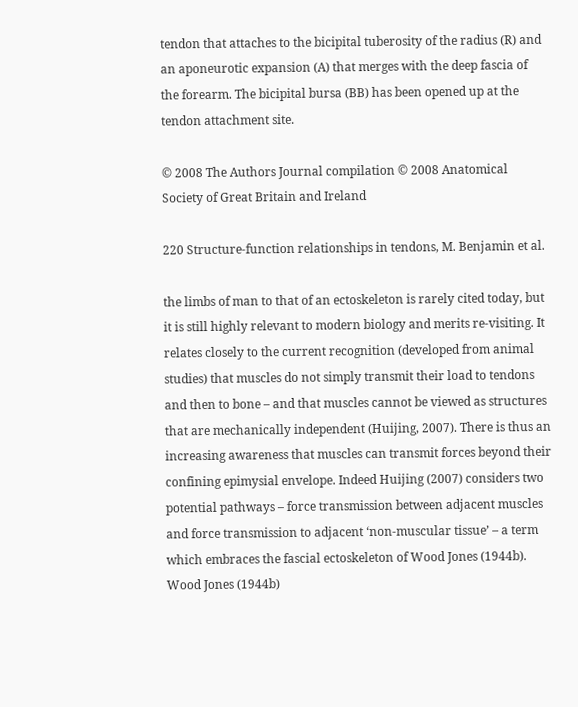tendon that attaches to the bicipital tuberosity of the radius (R) and an aponeurotic expansion (A) that merges with the deep fascia of the forearm. The bicipital bursa (BB) has been opened up at the tendon attachment site.

© 2008 The Authors Journal compilation © 2008 Anatomical Society of Great Britain and Ireland

220 Structure-function relationships in tendons, M. Benjamin et al.

the limbs of man to that of an ectoskeleton is rarely cited today, but it is still highly relevant to modern biology and merits re-visiting. It relates closely to the current recognition (developed from animal studies) that muscles do not simply transmit their load to tendons and then to bone – and that muscles cannot be viewed as structures that are mechanically independent (Huijing, 2007). There is thus an increasing awareness that muscles can transmit forces beyond their confining epimysial envelope. Indeed Huijing (2007) considers two potential pathways – force transmission between adjacent muscles and force transmission to adjacent ‘non-muscular tissue’ – a term which embraces the fascial ectoskeleton of Wood Jones (1944b). Wood Jones (1944b)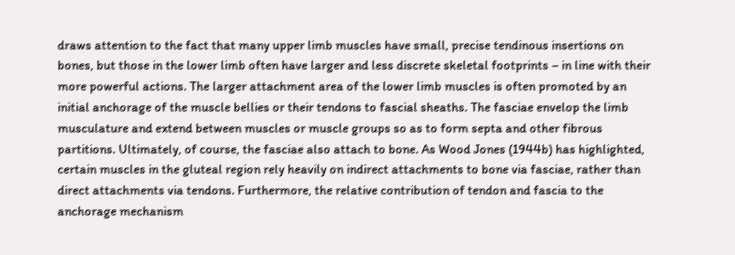draws attention to the fact that many upper limb muscles have small, precise tendinous insertions on bones, but those in the lower limb often have larger and less discrete skeletal footprints – in line with their more powerful actions. The larger attachment area of the lower limb muscles is often promoted by an initial anchorage of the muscle bellies or their tendons to fascial sheaths. The fasciae envelop the limb musculature and extend between muscles or muscle groups so as to form septa and other fibrous partitions. Ultimately, of course, the fasciae also attach to bone. As Wood Jones (1944b) has highlighted, certain muscles in the gluteal region rely heavily on indirect attachments to bone via fasciae, rather than direct attachments via tendons. Furthermore, the relative contribution of tendon and fascia to the anchorage mechanism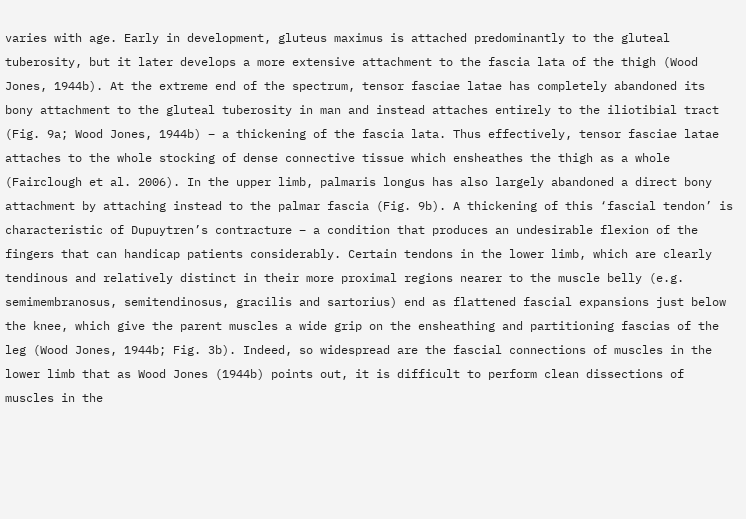varies with age. Early in development, gluteus maximus is attached predominantly to the gluteal tuberosity, but it later develops a more extensive attachment to the fascia lata of the thigh (Wood Jones, 1944b). At the extreme end of the spectrum, tensor fasciae latae has completely abandoned its bony attachment to the gluteal tuberosity in man and instead attaches entirely to the iliotibial tract (Fig. 9a; Wood Jones, 1944b) – a thickening of the fascia lata. Thus effectively, tensor fasciae latae attaches to the whole stocking of dense connective tissue which ensheathes the thigh as a whole (Fairclough et al. 2006). In the upper limb, palmaris longus has also largely abandoned a direct bony attachment by attaching instead to the palmar fascia (Fig. 9b). A thickening of this ‘fascial tendon’ is characteristic of Dupuytren’s contracture – a condition that produces an undesirable flexion of the fingers that can handicap patients considerably. Certain tendons in the lower limb, which are clearly tendinous and relatively distinct in their more proximal regions nearer to the muscle belly (e.g. semimembranosus, semitendinosus, gracilis and sartorius) end as flattened fascial expansions just below the knee, which give the parent muscles a wide grip on the ensheathing and partitioning fascias of the leg (Wood Jones, 1944b; Fig. 3b). Indeed, so widespread are the fascial connections of muscles in the lower limb that as Wood Jones (1944b) points out, it is difficult to perform clean dissections of muscles in the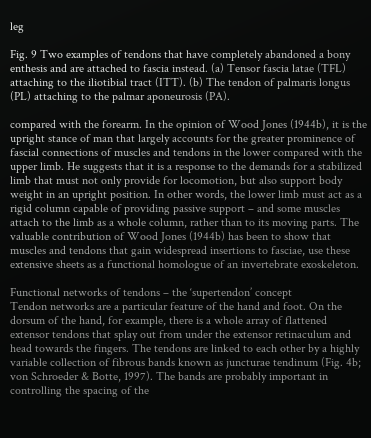leg

Fig. 9 Two examples of tendons that have completely abandoned a bony enthesis and are attached to fascia instead. (a) Tensor fascia latae (TFL) attaching to the iliotibial tract (ITT). (b) The tendon of palmaris longus (PL) attaching to the palmar aponeurosis (PA).

compared with the forearm. In the opinion of Wood Jones (1944b), it is the upright stance of man that largely accounts for the greater prominence of fascial connections of muscles and tendons in the lower compared with the upper limb. He suggests that it is a response to the demands for a stabilized limb that must not only provide for locomotion, but also support body weight in an upright position. In other words, the lower limb must act as a rigid column capable of providing passive support – and some muscles attach to the limb as a whole column, rather than to its moving parts. The valuable contribution of Wood Jones (1944b) has been to show that muscles and tendons that gain widespread insertions to fasciae, use these extensive sheets as a functional homologue of an invertebrate exoskeleton.

Functional networks of tendons – the ‘supertendon’ concept
Tendon networks are a particular feature of the hand and foot. On the dorsum of the hand, for example, there is a whole array of flattened extensor tendons that splay out from under the extensor retinaculum and head towards the fingers. The tendons are linked to each other by a highly variable collection of fibrous bands known as juncturae tendinum (Fig. 4b; von Schroeder & Botte, 1997). The bands are probably important in controlling the spacing of the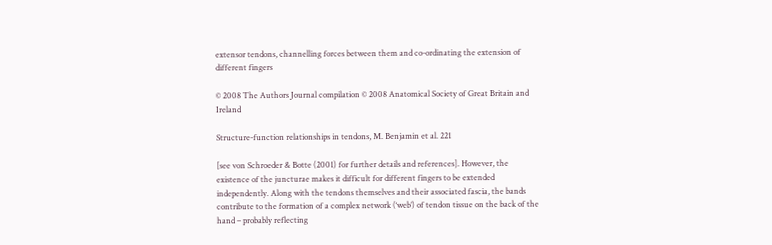extensor tendons, channelling forces between them and co-ordinating the extension of different fingers

© 2008 The Authors Journal compilation © 2008 Anatomical Society of Great Britain and Ireland

Structure-function relationships in tendons, M. Benjamin et al. 221

[see von Schroeder & Botte (2001) for further details and references]. However, the existence of the juncturae makes it difficult for different fingers to be extended independently. Along with the tendons themselves and their associated fascia, the bands contribute to the formation of a complex network (‘web’) of tendon tissue on the back of the hand – probably reflecting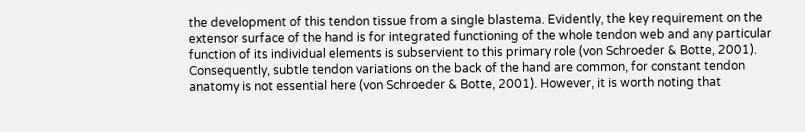the development of this tendon tissue from a single blastema. Evidently, the key requirement on the extensor surface of the hand is for integrated functioning of the whole tendon web and any particular function of its individual elements is subservient to this primary role (von Schroeder & Botte, 2001). Consequently, subtle tendon variations on the back of the hand are common, for constant tendon anatomy is not essential here (von Schroeder & Botte, 2001). However, it is worth noting that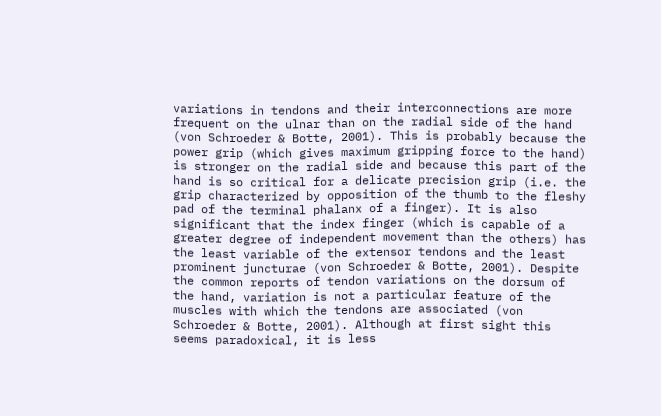variations in tendons and their interconnections are more frequent on the ulnar than on the radial side of the hand (von Schroeder & Botte, 2001). This is probably because the power grip (which gives maximum gripping force to the hand) is stronger on the radial side and because this part of the hand is so critical for a delicate precision grip (i.e. the grip characterized by opposition of the thumb to the fleshy pad of the terminal phalanx of a finger). It is also significant that the index finger (which is capable of a greater degree of independent movement than the others) has the least variable of the extensor tendons and the least prominent juncturae (von Schroeder & Botte, 2001). Despite the common reports of tendon variations on the dorsum of the hand, variation is not a particular feature of the muscles with which the tendons are associated (von Schroeder & Botte, 2001). Although at first sight this seems paradoxical, it is less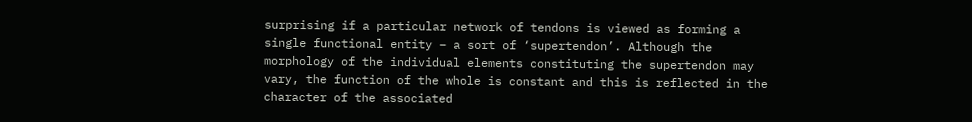surprising if a particular network of tendons is viewed as forming a single functional entity – a sort of ‘supertendon’. Although the morphology of the individual elements constituting the supertendon may vary, the function of the whole is constant and this is reflected in the character of the associated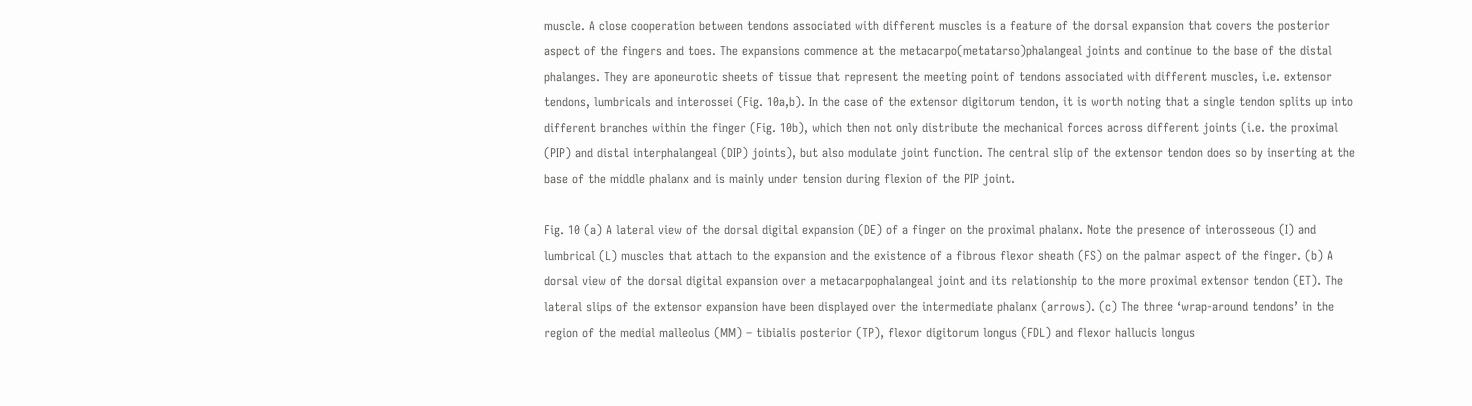muscle. A close cooperation between tendons associated with different muscles is a feature of the dorsal expansion that covers the posterior aspect of the fingers and toes. The expansions commence at the metacarpo(metatarso)phalangeal joints and continue to the base of the distal phalanges. They are aponeurotic sheets of tissue that represent the meeting point of tendons associated with different muscles, i.e. extensor tendons, lumbricals and interossei (Fig. 10a,b). In the case of the extensor digitorum tendon, it is worth noting that a single tendon splits up into different branches within the finger (Fig. 10b), which then not only distribute the mechanical forces across different joints (i.e. the proximal (PIP) and distal interphalangeal (DIP) joints), but also modulate joint function. The central slip of the extensor tendon does so by inserting at the base of the middle phalanx and is mainly under tension during flexion of the PIP joint.

Fig. 10 (a) A lateral view of the dorsal digital expansion (DE) of a finger on the proximal phalanx. Note the presence of interosseous (I) and lumbrical (L) muscles that attach to the expansion and the existence of a fibrous flexor sheath (FS) on the palmar aspect of the finger. (b) A dorsal view of the dorsal digital expansion over a metacarpophalangeal joint and its relationship to the more proximal extensor tendon (ET). The lateral slips of the extensor expansion have been displayed over the intermediate phalanx (arrows). (c) The three ‘wrap-around tendons’ in the region of the medial malleolus (MM) – tibialis posterior (TP), flexor digitorum longus (FDL) and flexor hallucis longus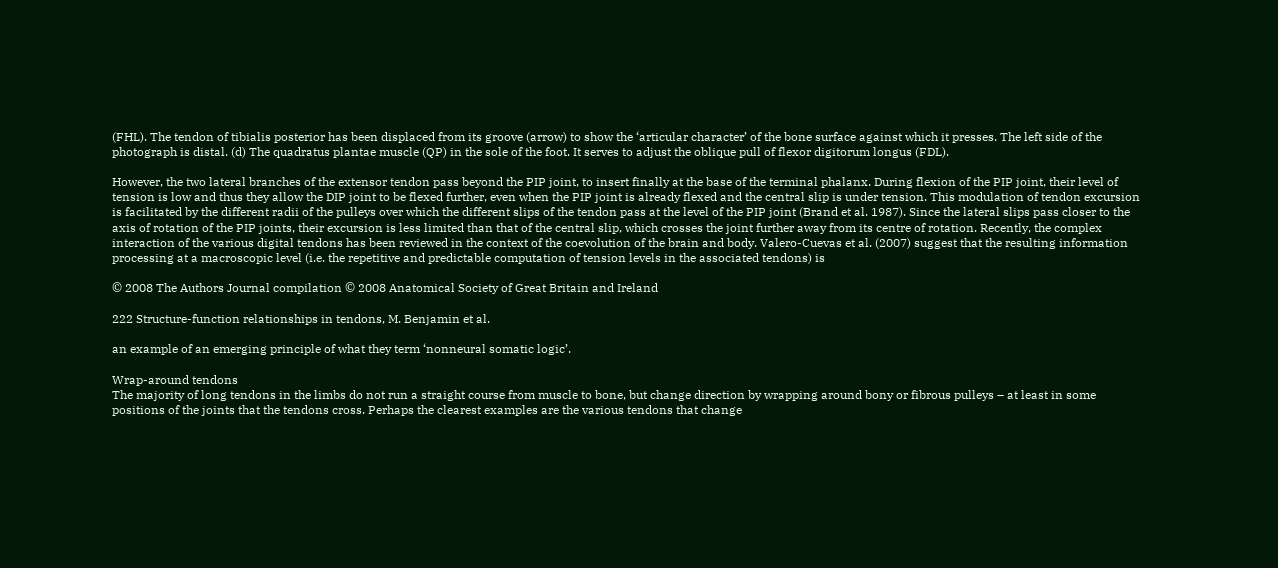(FHL). The tendon of tibialis posterior has been displaced from its groove (arrow) to show the ‘articular character’ of the bone surface against which it presses. The left side of the photograph is distal. (d) The quadratus plantae muscle (QP) in the sole of the foot. It serves to adjust the oblique pull of flexor digitorum longus (FDL).

However, the two lateral branches of the extensor tendon pass beyond the PIP joint, to insert finally at the base of the terminal phalanx. During flexion of the PIP joint, their level of tension is low and thus they allow the DIP joint to be flexed further, even when the PIP joint is already flexed and the central slip is under tension. This modulation of tendon excursion is facilitated by the different radii of the pulleys over which the different slips of the tendon pass at the level of the PIP joint (Brand et al. 1987). Since the lateral slips pass closer to the axis of rotation of the PIP joints, their excursion is less limited than that of the central slip, which crosses the joint further away from its centre of rotation. Recently, the complex interaction of the various digital tendons has been reviewed in the context of the coevolution of the brain and body. Valero-Cuevas et al. (2007) suggest that the resulting information processing at a macroscopic level (i.e. the repetitive and predictable computation of tension levels in the associated tendons) is

© 2008 The Authors Journal compilation © 2008 Anatomical Society of Great Britain and Ireland

222 Structure-function relationships in tendons, M. Benjamin et al.

an example of an emerging principle of what they term ‘nonneural somatic logic’.

Wrap-around tendons
The majority of long tendons in the limbs do not run a straight course from muscle to bone, but change direction by wrapping around bony or fibrous pulleys – at least in some positions of the joints that the tendons cross. Perhaps the clearest examples are the various tendons that change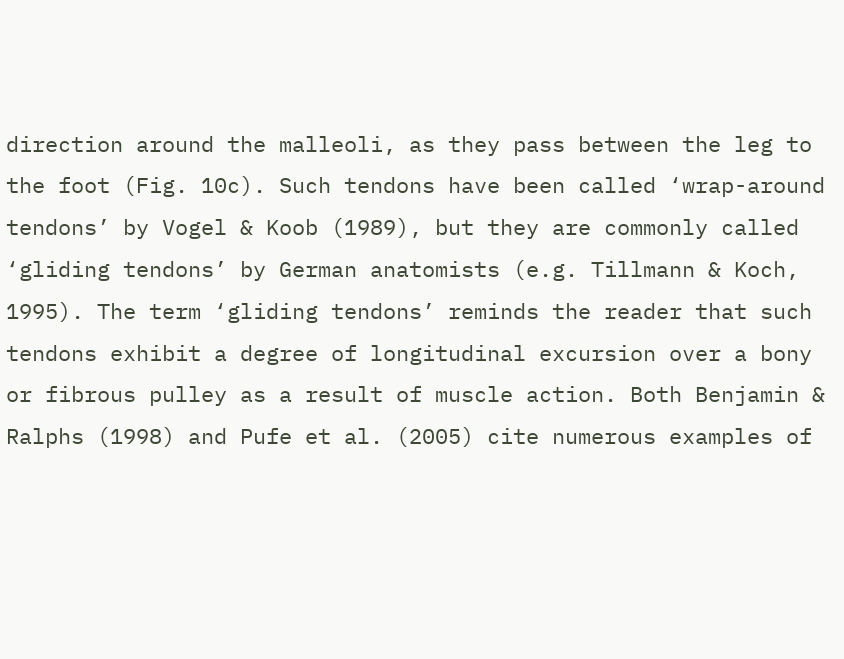direction around the malleoli, as they pass between the leg to the foot (Fig. 10c). Such tendons have been called ‘wrap-around tendons’ by Vogel & Koob (1989), but they are commonly called ‘gliding tendons’ by German anatomists (e.g. Tillmann & Koch, 1995). The term ‘gliding tendons’ reminds the reader that such tendons exhibit a degree of longitudinal excursion over a bony or fibrous pulley as a result of muscle action. Both Benjamin & Ralphs (1998) and Pufe et al. (2005) cite numerous examples of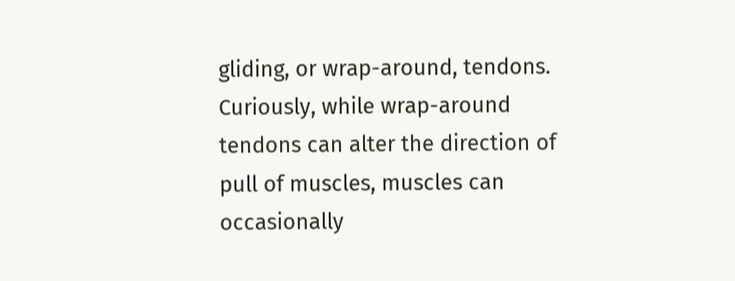gliding, or wrap-around, tendons. Curiously, while wrap-around tendons can alter the direction of pull of muscles, muscles can occasionally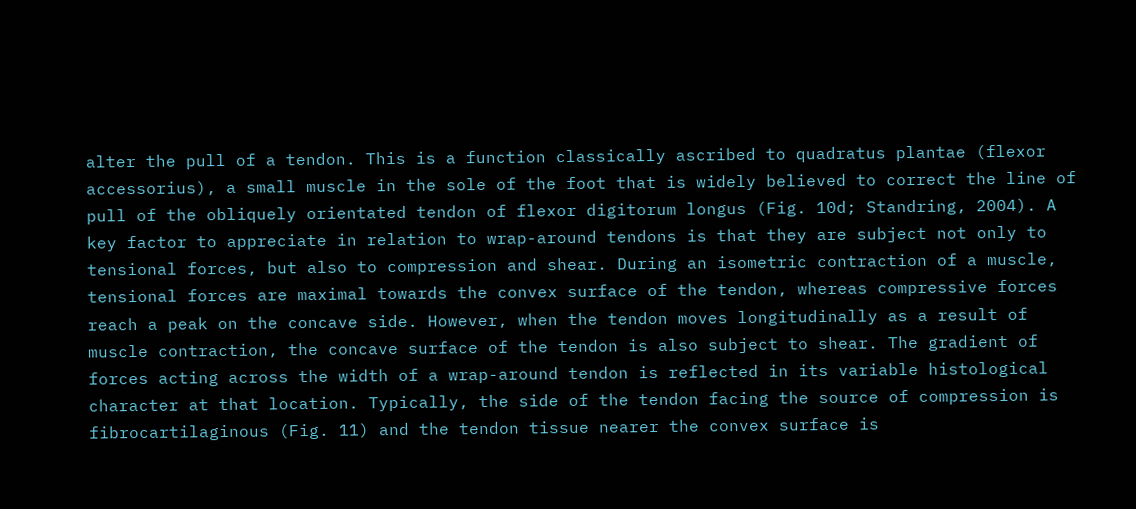alter the pull of a tendon. This is a function classically ascribed to quadratus plantae (flexor accessorius), a small muscle in the sole of the foot that is widely believed to correct the line of pull of the obliquely orientated tendon of flexor digitorum longus (Fig. 10d; Standring, 2004). A key factor to appreciate in relation to wrap-around tendons is that they are subject not only to tensional forces, but also to compression and shear. During an isometric contraction of a muscle, tensional forces are maximal towards the convex surface of the tendon, whereas compressive forces reach a peak on the concave side. However, when the tendon moves longitudinally as a result of muscle contraction, the concave surface of the tendon is also subject to shear. The gradient of forces acting across the width of a wrap-around tendon is reflected in its variable histological character at that location. Typically, the side of the tendon facing the source of compression is fibrocartilaginous (Fig. 11) and the tendon tissue nearer the convex surface is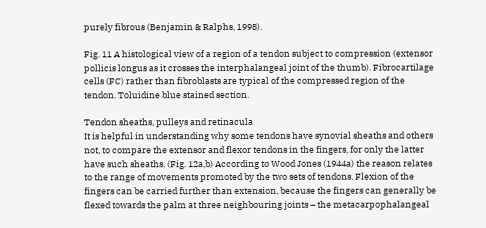purely fibrous (Benjamin & Ralphs, 1998).

Fig. 11 A histological view of a region of a tendon subject to compression (extensor pollicis longus as it crosses the interphalangeal joint of the thumb). Fibrocartilage cells (FC) rather than fibroblasts are typical of the compressed region of the tendon. Toluidine blue stained section.

Tendon sheaths, pulleys and retinacula
It is helpful in understanding why some tendons have synovial sheaths and others not, to compare the extensor and flexor tendons in the fingers, for only the latter have such sheaths. (Fig. 12a,b) According to Wood Jones (1944a) the reason relates to the range of movements promoted by the two sets of tendons. Flexion of the fingers can be carried further than extension, because the fingers can generally be flexed towards the palm at three neighbouring joints – the metacarpophalangeal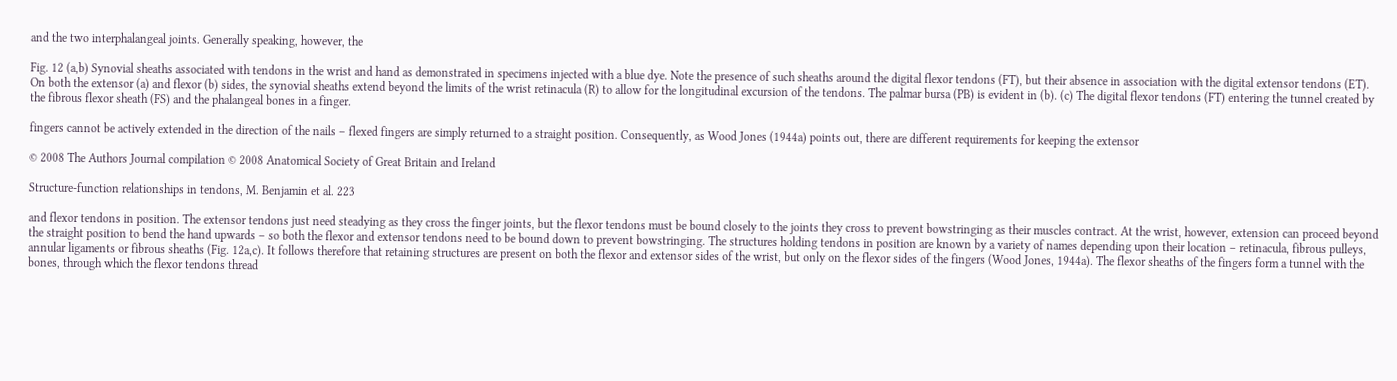and the two interphalangeal joints. Generally speaking, however, the

Fig. 12 (a,b) Synovial sheaths associated with tendons in the wrist and hand as demonstrated in specimens injected with a blue dye. Note the presence of such sheaths around the digital flexor tendons (FT), but their absence in association with the digital extensor tendons (ET). On both the extensor (a) and flexor (b) sides, the synovial sheaths extend beyond the limits of the wrist retinacula (R) to allow for the longitudinal excursion of the tendons. The palmar bursa (PB) is evident in (b). (c) The digital flexor tendons (FT) entering the tunnel created by the fibrous flexor sheath (FS) and the phalangeal bones in a finger.

fingers cannot be actively extended in the direction of the nails – flexed fingers are simply returned to a straight position. Consequently, as Wood Jones (1944a) points out, there are different requirements for keeping the extensor

© 2008 The Authors Journal compilation © 2008 Anatomical Society of Great Britain and Ireland

Structure-function relationships in tendons, M. Benjamin et al. 223

and flexor tendons in position. The extensor tendons just need steadying as they cross the finger joints, but the flexor tendons must be bound closely to the joints they cross to prevent bowstringing as their muscles contract. At the wrist, however, extension can proceed beyond the straight position to bend the hand upwards – so both the flexor and extensor tendons need to be bound down to prevent bowstringing. The structures holding tendons in position are known by a variety of names depending upon their location – retinacula, fibrous pulleys, annular ligaments or fibrous sheaths (Fig. 12a,c). It follows therefore that retaining structures are present on both the flexor and extensor sides of the wrist, but only on the flexor sides of the fingers (Wood Jones, 1944a). The flexor sheaths of the fingers form a tunnel with the bones, through which the flexor tendons thread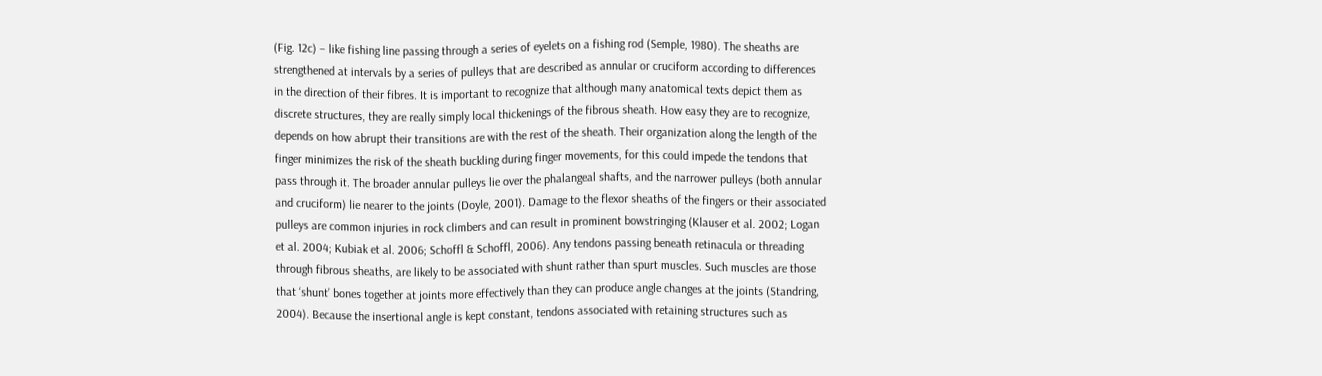(Fig. 12c) – like fishing line passing through a series of eyelets on a fishing rod (Semple, 1980). The sheaths are strengthened at intervals by a series of pulleys that are described as annular or cruciform according to differences in the direction of their fibres. It is important to recognize that although many anatomical texts depict them as discrete structures, they are really simply local thickenings of the fibrous sheath. How easy they are to recognize, depends on how abrupt their transitions are with the rest of the sheath. Their organization along the length of the finger minimizes the risk of the sheath buckling during finger movements, for this could impede the tendons that pass through it. The broader annular pulleys lie over the phalangeal shafts, and the narrower pulleys (both annular and cruciform) lie nearer to the joints (Doyle, 2001). Damage to the flexor sheaths of the fingers or their associated pulleys are common injuries in rock climbers and can result in prominent bowstringing (Klauser et al. 2002; Logan et al. 2004; Kubiak et al. 2006; Schoffl & Schoffl, 2006). Any tendons passing beneath retinacula or threading through fibrous sheaths, are likely to be associated with shunt rather than spurt muscles. Such muscles are those that ‘shunt’ bones together at joints more effectively than they can produce angle changes at the joints (Standring, 2004). Because the insertional angle is kept constant, tendons associated with retaining structures such as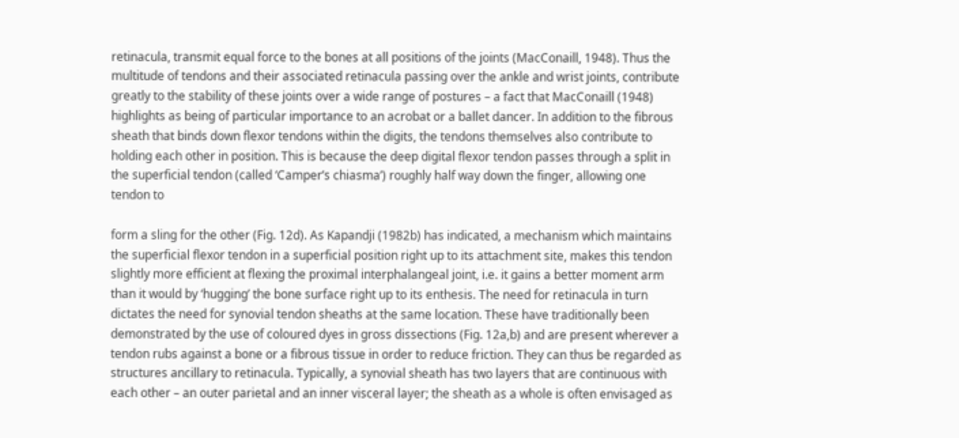retinacula, transmit equal force to the bones at all positions of the joints (MacConaill, 1948). Thus the multitude of tendons and their associated retinacula passing over the ankle and wrist joints, contribute greatly to the stability of these joints over a wide range of postures – a fact that MacConaill (1948) highlights as being of particular importance to an acrobat or a ballet dancer. In addition to the fibrous sheath that binds down flexor tendons within the digits, the tendons themselves also contribute to holding each other in position. This is because the deep digital flexor tendon passes through a split in the superficial tendon (called ‘Camper’s chiasma’) roughly half way down the finger, allowing one tendon to

form a sling for the other (Fig. 12d). As Kapandji (1982b) has indicated, a mechanism which maintains the superficial flexor tendon in a superficial position right up to its attachment site, makes this tendon slightly more efficient at flexing the proximal interphalangeal joint, i.e. it gains a better moment arm than it would by ‘hugging’ the bone surface right up to its enthesis. The need for retinacula in turn dictates the need for synovial tendon sheaths at the same location. These have traditionally been demonstrated by the use of coloured dyes in gross dissections (Fig. 12a,b) and are present wherever a tendon rubs against a bone or a fibrous tissue in order to reduce friction. They can thus be regarded as structures ancillary to retinacula. Typically, a synovial sheath has two layers that are continuous with each other – an outer parietal and an inner visceral layer; the sheath as a whole is often envisaged as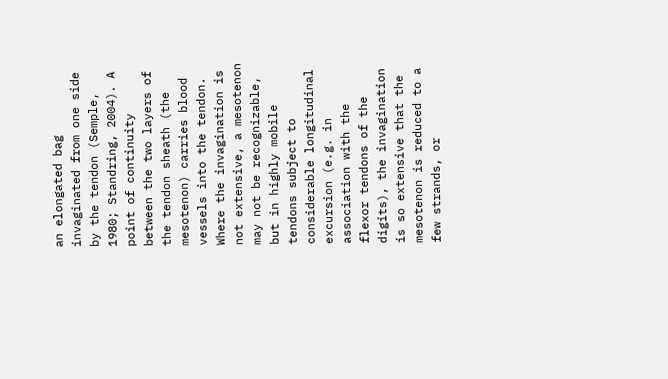an elongated bag invaginated from one side by the tendon (Semple, 1980; Standring, 2004). A point of continuity between the two layers of the tendon sheath (the mesotenon) carries blood vessels into the tendon. Where the invagination is not extensive, a mesotenon may not be recognizable, but in highly mobile tendons subject to considerable longitudinal excursion (e.g. in association with the flexor tendons of the digits), the invagination is so extensive that the mesotenon is reduced to a few strands, or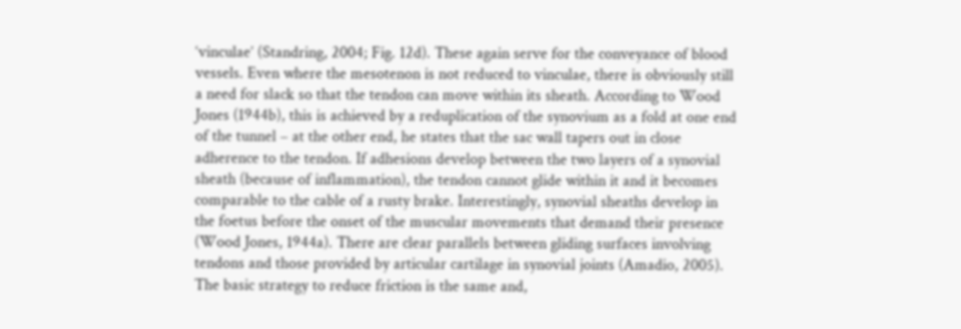‘vinculae’ (Standring, 2004; Fig. 12d). These again serve for the conveyance of blood vessels. Even where the mesotenon is not reduced to vinculae, there is obviously still a need for slack so that the tendon can move within its sheath. According to Wood Jones (1944b), this is achieved by a reduplication of the synovium as a fold at one end of the tunnel – at the other end, he states that the sac wall tapers out in close adherence to the tendon. If adhesions develop between the two layers of a synovial sheath (because of inflammation), the tendon cannot glide within it and it becomes comparable to the cable of a rusty brake. Interestingly, synovial sheaths develop in the foetus before the onset of the muscular movements that demand their presence (Wood Jones, 1944a). There are clear parallels between gliding surfaces involving tendons and those provided by articular cartilage in synovial joints (Amadio, 2005). The basic strategy to reduce friction is the same and,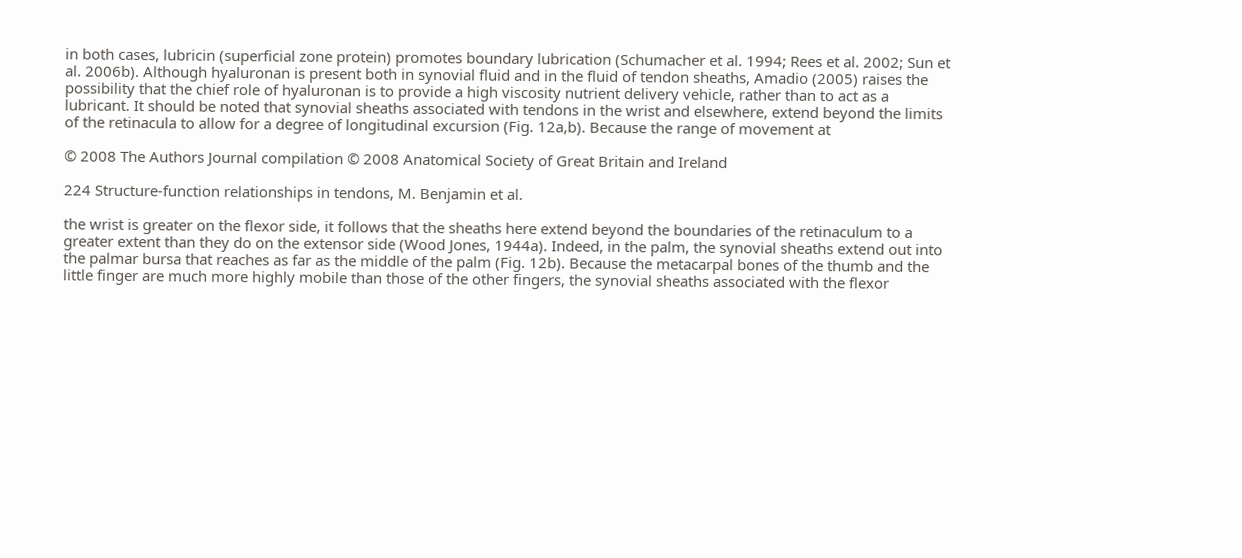in both cases, lubricin (superficial zone protein) promotes boundary lubrication (Schumacher et al. 1994; Rees et al. 2002; Sun et al. 2006b). Although hyaluronan is present both in synovial fluid and in the fluid of tendon sheaths, Amadio (2005) raises the possibility that the chief role of hyaluronan is to provide a high viscosity nutrient delivery vehicle, rather than to act as a lubricant. It should be noted that synovial sheaths associated with tendons in the wrist and elsewhere, extend beyond the limits of the retinacula to allow for a degree of longitudinal excursion (Fig. 12a,b). Because the range of movement at

© 2008 The Authors Journal compilation © 2008 Anatomical Society of Great Britain and Ireland

224 Structure-function relationships in tendons, M. Benjamin et al.

the wrist is greater on the flexor side, it follows that the sheaths here extend beyond the boundaries of the retinaculum to a greater extent than they do on the extensor side (Wood Jones, 1944a). Indeed, in the palm, the synovial sheaths extend out into the palmar bursa that reaches as far as the middle of the palm (Fig. 12b). Because the metacarpal bones of the thumb and the little finger are much more highly mobile than those of the other fingers, the synovial sheaths associated with the flexor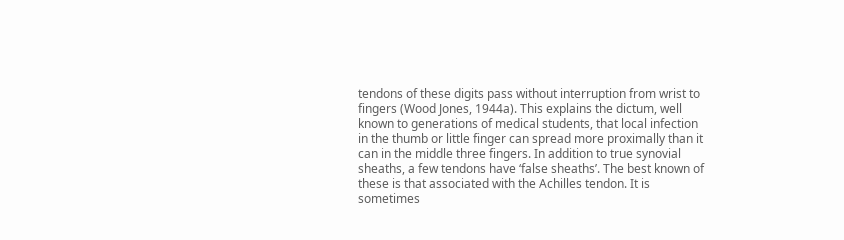tendons of these digits pass without interruption from wrist to fingers (Wood Jones, 1944a). This explains the dictum, well known to generations of medical students, that local infection in the thumb or little finger can spread more proximally than it can in the middle three fingers. In addition to true synovial sheaths, a few tendons have ‘false sheaths’. The best known of these is that associated with the Achilles tendon. It is sometimes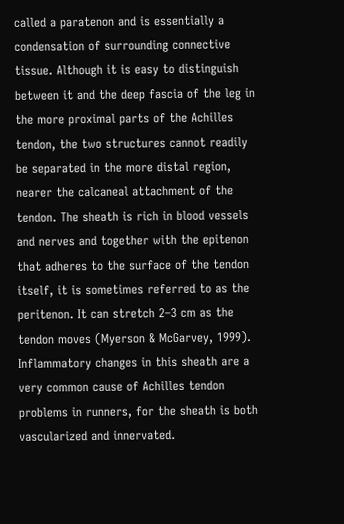called a paratenon and is essentially a condensation of surrounding connective tissue. Although it is easy to distinguish between it and the deep fascia of the leg in the more proximal parts of the Achilles tendon, the two structures cannot readily be separated in the more distal region, nearer the calcaneal attachment of the tendon. The sheath is rich in blood vessels and nerves and together with the epitenon that adheres to the surface of the tendon itself, it is sometimes referred to as the peritenon. It can stretch 2–3 cm as the tendon moves (Myerson & McGarvey, 1999). Inflammatory changes in this sheath are a very common cause of Achilles tendon problems in runners, for the sheath is both vascularized and innervated.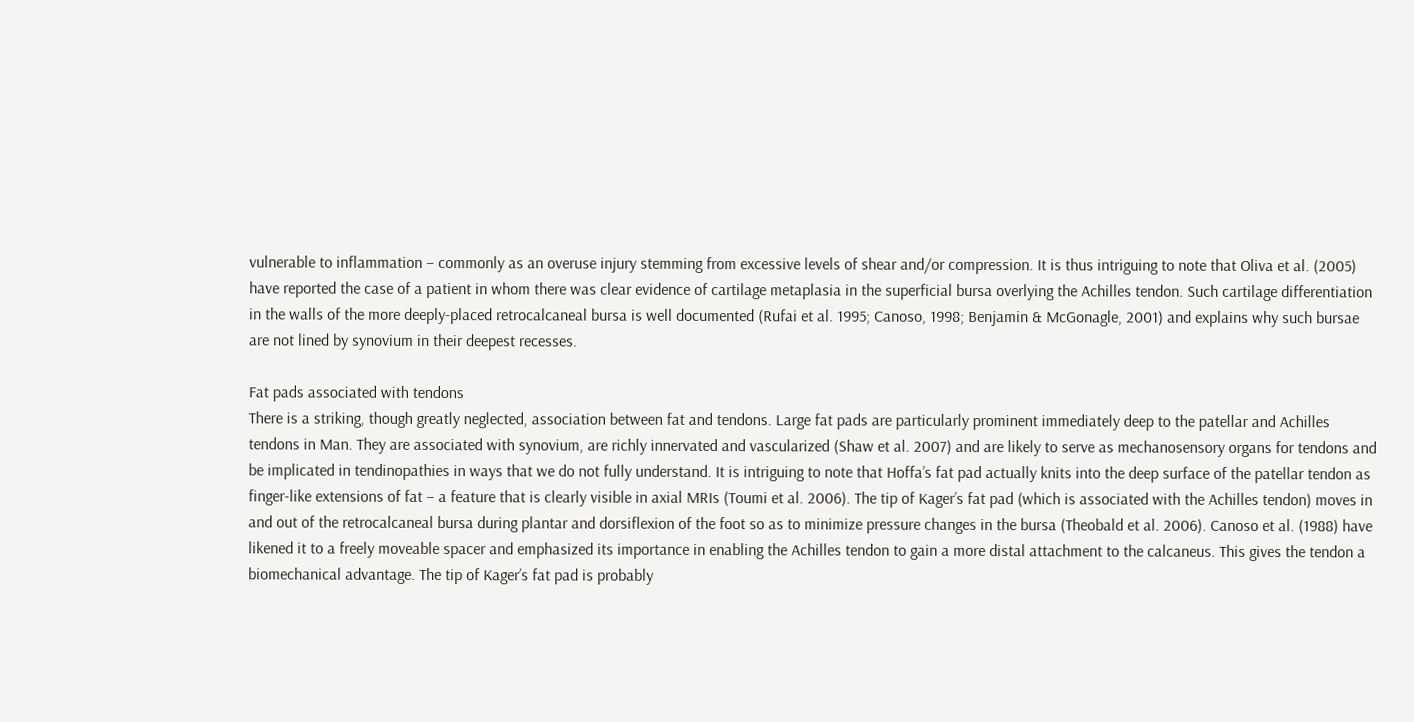vulnerable to inflammation – commonly as an overuse injury stemming from excessive levels of shear and/or compression. It is thus intriguing to note that Oliva et al. (2005) have reported the case of a patient in whom there was clear evidence of cartilage metaplasia in the superficial bursa overlying the Achilles tendon. Such cartilage differentiation in the walls of the more deeply-placed retrocalcaneal bursa is well documented (Rufai et al. 1995; Canoso, 1998; Benjamin & McGonagle, 2001) and explains why such bursae are not lined by synovium in their deepest recesses.

Fat pads associated with tendons
There is a striking, though greatly neglected, association between fat and tendons. Large fat pads are particularly prominent immediately deep to the patellar and Achilles tendons in Man. They are associated with synovium, are richly innervated and vascularized (Shaw et al. 2007) and are likely to serve as mechanosensory organs for tendons and be implicated in tendinopathies in ways that we do not fully understand. It is intriguing to note that Hoffa’s fat pad actually knits into the deep surface of the patellar tendon as finger-like extensions of fat – a feature that is clearly visible in axial MRIs (Toumi et al. 2006). The tip of Kager’s fat pad (which is associated with the Achilles tendon) moves in and out of the retrocalcaneal bursa during plantar and dorsiflexion of the foot so as to minimize pressure changes in the bursa (Theobald et al. 2006). Canoso et al. (1988) have likened it to a freely moveable spacer and emphasized its importance in enabling the Achilles tendon to gain a more distal attachment to the calcaneus. This gives the tendon a biomechanical advantage. The tip of Kager’s fat pad is probably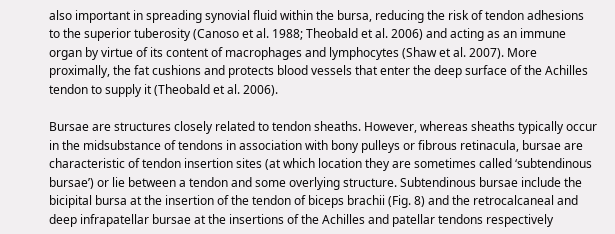also important in spreading synovial fluid within the bursa, reducing the risk of tendon adhesions to the superior tuberosity (Canoso et al. 1988; Theobald et al. 2006) and acting as an immune organ by virtue of its content of macrophages and lymphocytes (Shaw et al. 2007). More proximally, the fat cushions and protects blood vessels that enter the deep surface of the Achilles tendon to supply it (Theobald et al. 2006).

Bursae are structures closely related to tendon sheaths. However, whereas sheaths typically occur in the midsubstance of tendons in association with bony pulleys or fibrous retinacula, bursae are characteristic of tendon insertion sites (at which location they are sometimes called ‘subtendinous bursae’) or lie between a tendon and some overlying structure. Subtendinous bursae include the bicipital bursa at the insertion of the tendon of biceps brachii (Fig. 8) and the retrocalcaneal and deep infrapatellar bursae at the insertions of the Achilles and patellar tendons respectively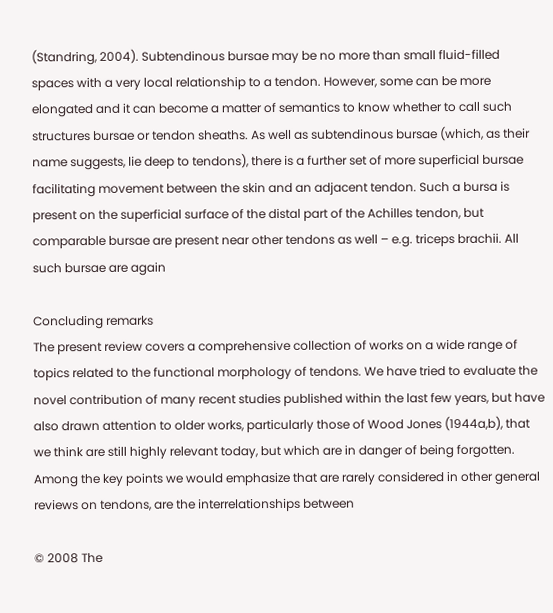(Standring, 2004). Subtendinous bursae may be no more than small fluid-filled spaces with a very local relationship to a tendon. However, some can be more elongated and it can become a matter of semantics to know whether to call such structures bursae or tendon sheaths. As well as subtendinous bursae (which, as their name suggests, lie deep to tendons), there is a further set of more superficial bursae facilitating movement between the skin and an adjacent tendon. Such a bursa is present on the superficial surface of the distal part of the Achilles tendon, but comparable bursae are present near other tendons as well – e.g. triceps brachii. All such bursae are again

Concluding remarks
The present review covers a comprehensive collection of works on a wide range of topics related to the functional morphology of tendons. We have tried to evaluate the novel contribution of many recent studies published within the last few years, but have also drawn attention to older works, particularly those of Wood Jones (1944a,b), that we think are still highly relevant today, but which are in danger of being forgotten. Among the key points we would emphasize that are rarely considered in other general reviews on tendons, are the interrelationships between

© 2008 The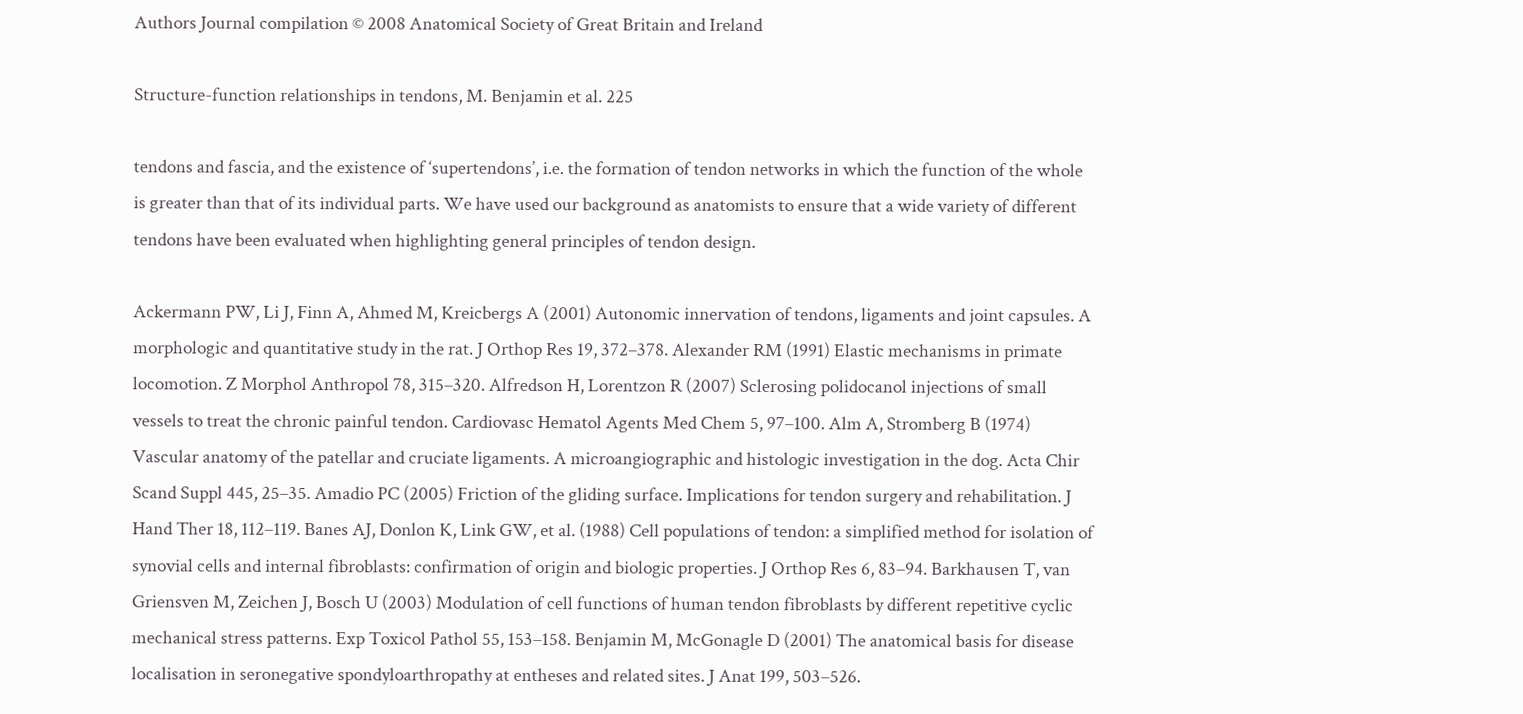Authors Journal compilation © 2008 Anatomical Society of Great Britain and Ireland

Structure-function relationships in tendons, M. Benjamin et al. 225

tendons and fascia, and the existence of ‘supertendons’, i.e. the formation of tendon networks in which the function of the whole is greater than that of its individual parts. We have used our background as anatomists to ensure that a wide variety of different tendons have been evaluated when highlighting general principles of tendon design.

Ackermann PW, Li J, Finn A, Ahmed M, Kreicbergs A (2001) Autonomic innervation of tendons, ligaments and joint capsules. A morphologic and quantitative study in the rat. J Orthop Res 19, 372–378. Alexander RM (1991) Elastic mechanisms in primate locomotion. Z Morphol Anthropol 78, 315–320. Alfredson H, Lorentzon R (2007) Sclerosing polidocanol injections of small vessels to treat the chronic painful tendon. Cardiovasc Hematol Agents Med Chem 5, 97–100. Alm A, Stromberg B (1974) Vascular anatomy of the patellar and cruciate ligaments. A microangiographic and histologic investigation in the dog. Acta Chir Scand Suppl 445, 25–35. Amadio PC (2005) Friction of the gliding surface. Implications for tendon surgery and rehabilitation. J Hand Ther 18, 112–119. Banes AJ, Donlon K, Link GW, et al. (1988) Cell populations of tendon: a simplified method for isolation of synovial cells and internal fibroblasts: confirmation of origin and biologic properties. J Orthop Res 6, 83–94. Barkhausen T, van Griensven M, Zeichen J, Bosch U (2003) Modulation of cell functions of human tendon fibroblasts by different repetitive cyclic mechanical stress patterns. Exp Toxicol Pathol 55, 153–158. Benjamin M, McGonagle D (2001) The anatomical basis for disease localisation in seronegative spondyloarthropathy at entheses and related sites. J Anat 199, 503–526.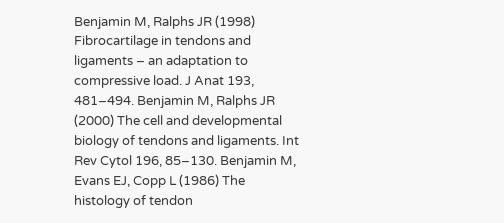Benjamin M, Ralphs JR (1998) Fibrocartilage in tendons and ligaments – an adaptation to compressive load. J Anat 193, 481–494. Benjamin M, Ralphs JR (2000) The cell and developmental biology of tendons and ligaments. Int Rev Cytol 196, 85–130. Benjamin M, Evans EJ, Copp L (1986) The histology of tendon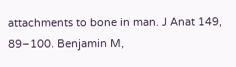attachments to bone in man. J Anat 149, 89–100. Benjamin M,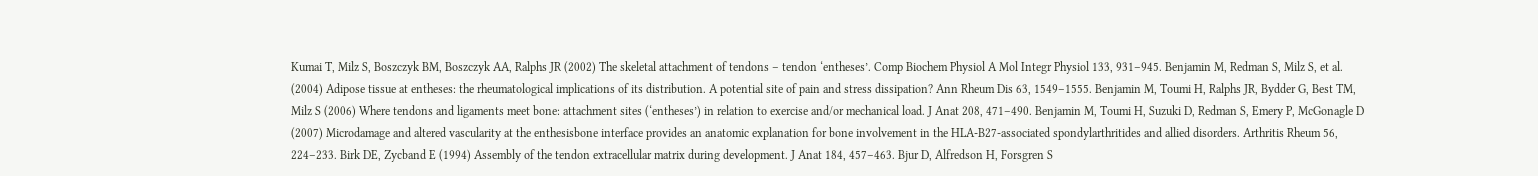Kumai T, Milz S, Boszczyk BM, Boszczyk AA, Ralphs JR (2002) The skeletal attachment of tendons – tendon ‘entheses’. Comp Biochem Physiol A Mol Integr Physiol 133, 931–945. Benjamin M, Redman S, Milz S, et al. (2004) Adipose tissue at entheses: the rheumatological implications of its distribution. A potential site of pain and stress dissipation? Ann Rheum Dis 63, 1549–1555. Benjamin M, Toumi H, Ralphs JR, Bydder G, Best TM, Milz S (2006) Where tendons and ligaments meet bone: attachment sites (‘entheses’) in relation to exercise and/or mechanical load. J Anat 208, 471–490. Benjamin M, Toumi H, Suzuki D, Redman S, Emery P, McGonagle D (2007) Microdamage and altered vascularity at the enthesisbone interface provides an anatomic explanation for bone involvement in the HLA-B27-associated spondylarthritides and allied disorders. Arthritis Rheum 56, 224–233. Birk DE, Zycband E (1994) Assembly of the tendon extracellular matrix during development. J Anat 184, 457–463. Bjur D, Alfredson H, Forsgren S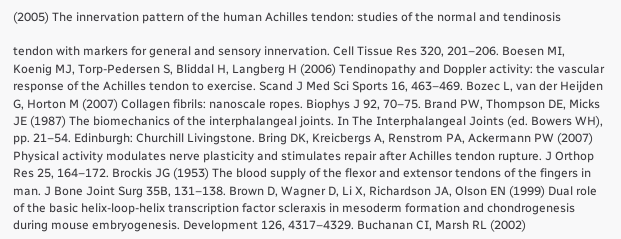(2005) The innervation pattern of the human Achilles tendon: studies of the normal and tendinosis

tendon with markers for general and sensory innervation. Cell Tissue Res 320, 201–206. Boesen MI, Koenig MJ, Torp-Pedersen S, Bliddal H, Langberg H (2006) Tendinopathy and Doppler activity: the vascular response of the Achilles tendon to exercise. Scand J Med Sci Sports 16, 463–469. Bozec L, van der Heijden G, Horton M (2007) Collagen fibrils: nanoscale ropes. Biophys J 92, 70–75. Brand PW, Thompson DE, Micks JE (1987) The biomechanics of the interphalangeal joints. In The Interphalangeal Joints (ed. Bowers WH), pp. 21–54. Edinburgh: Churchill Livingstone. Bring DK, Kreicbergs A, Renstrom PA, Ackermann PW (2007) Physical activity modulates nerve plasticity and stimulates repair after Achilles tendon rupture. J Orthop Res 25, 164–172. Brockis JG (1953) The blood supply of the flexor and extensor tendons of the fingers in man. J Bone Joint Surg 35B, 131–138. Brown D, Wagner D, Li X, Richardson JA, Olson EN (1999) Dual role of the basic helix-loop-helix transcription factor scleraxis in mesoderm formation and chondrogenesis during mouse embryogenesis. Development 126, 4317–4329. Buchanan CI, Marsh RL (2002)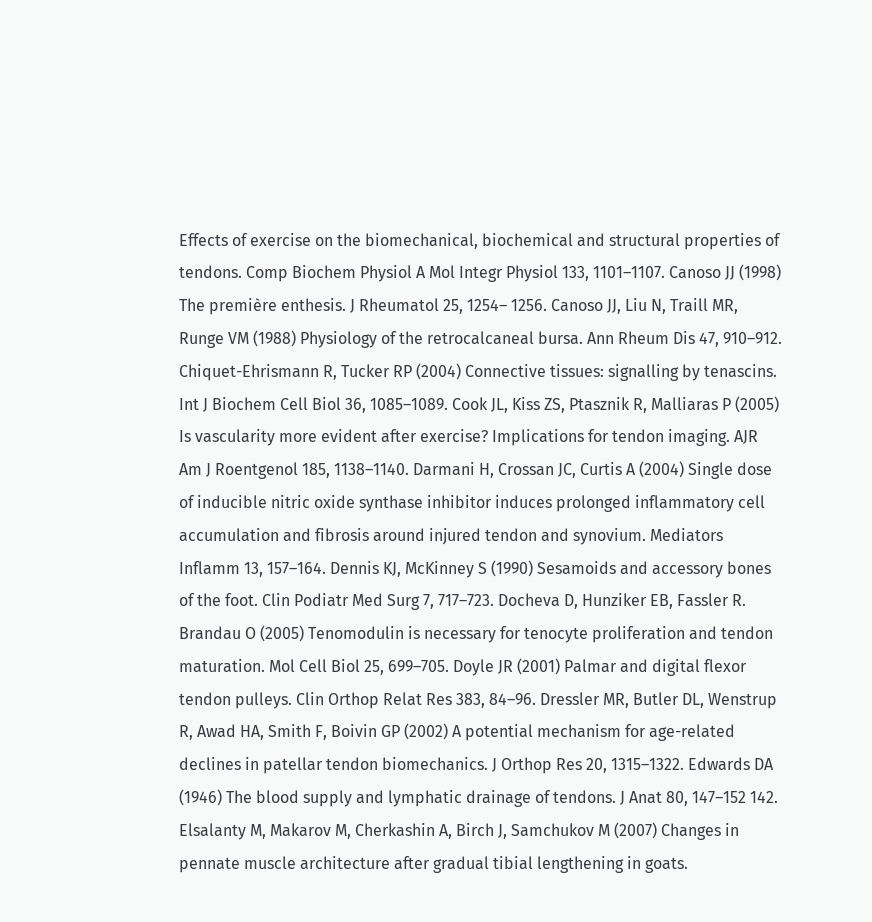Effects of exercise on the biomechanical, biochemical and structural properties of tendons. Comp Biochem Physiol A Mol Integr Physiol 133, 1101–1107. Canoso JJ (1998) The première enthesis. J Rheumatol 25, 1254– 1256. Canoso JJ, Liu N, Traill MR, Runge VM (1988) Physiology of the retrocalcaneal bursa. Ann Rheum Dis 47, 910–912. Chiquet-Ehrismann R, Tucker RP (2004) Connective tissues: signalling by tenascins. Int J Biochem Cell Biol 36, 1085–1089. Cook JL, Kiss ZS, Ptasznik R, Malliaras P (2005) Is vascularity more evident after exercise? Implications for tendon imaging. AJR Am J Roentgenol 185, 1138–1140. Darmani H, Crossan JC, Curtis A (2004) Single dose of inducible nitric oxide synthase inhibitor induces prolonged inflammatory cell accumulation and fibrosis around injured tendon and synovium. Mediators Inflamm 13, 157–164. Dennis KJ, McKinney S (1990) Sesamoids and accessory bones of the foot. Clin Podiatr Med Surg 7, 717–723. Docheva D, Hunziker EB, Fassler R. Brandau O (2005) Tenomodulin is necessary for tenocyte proliferation and tendon maturation. Mol Cell Biol 25, 699–705. Doyle JR (2001) Palmar and digital flexor tendon pulleys. Clin Orthop Relat Res 383, 84–96. Dressler MR, Butler DL, Wenstrup R, Awad HA, Smith F, Boivin GP (2002) A potential mechanism for age-related declines in patellar tendon biomechanics. J Orthop Res 20, 1315–1322. Edwards DA (1946) The blood supply and lymphatic drainage of tendons. J Anat 80, 147–152 142. Elsalanty M, Makarov M, Cherkashin A, Birch J, Samchukov M (2007) Changes in pennate muscle architecture after gradual tibial lengthening in goats.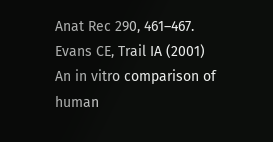Anat Rec 290, 461–467. Evans CE, Trail IA (2001) An in vitro comparison of human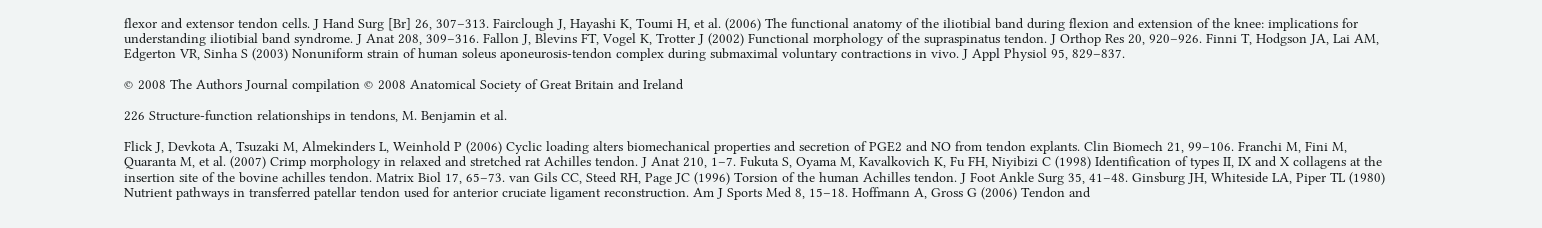flexor and extensor tendon cells. J Hand Surg [Br] 26, 307–313. Fairclough J, Hayashi K, Toumi H, et al. (2006) The functional anatomy of the iliotibial band during flexion and extension of the knee: implications for understanding iliotibial band syndrome. J Anat 208, 309–316. Fallon J, Blevins FT, Vogel K, Trotter J (2002) Functional morphology of the supraspinatus tendon. J Orthop Res 20, 920–926. Finni T, Hodgson JA, Lai AM, Edgerton VR, Sinha S (2003) Nonuniform strain of human soleus aponeurosis-tendon complex during submaximal voluntary contractions in vivo. J Appl Physiol 95, 829–837.

© 2008 The Authors Journal compilation © 2008 Anatomical Society of Great Britain and Ireland

226 Structure-function relationships in tendons, M. Benjamin et al.

Flick J, Devkota A, Tsuzaki M, Almekinders L, Weinhold P (2006) Cyclic loading alters biomechanical properties and secretion of PGE2 and NO from tendon explants. Clin Biomech 21, 99–106. Franchi M, Fini M, Quaranta M, et al. (2007) Crimp morphology in relaxed and stretched rat Achilles tendon. J Anat 210, 1–7. Fukuta S, Oyama M, Kavalkovich K, Fu FH, Niyibizi C (1998) Identification of types II, IX and X collagens at the insertion site of the bovine achilles tendon. Matrix Biol 17, 65–73. van Gils CC, Steed RH, Page JC (1996) Torsion of the human Achilles tendon. J Foot Ankle Surg 35, 41–48. Ginsburg JH, Whiteside LA, Piper TL (1980) Nutrient pathways in transferred patellar tendon used for anterior cruciate ligament reconstruction. Am J Sports Med 8, 15–18. Hoffmann A, Gross G (2006) Tendon and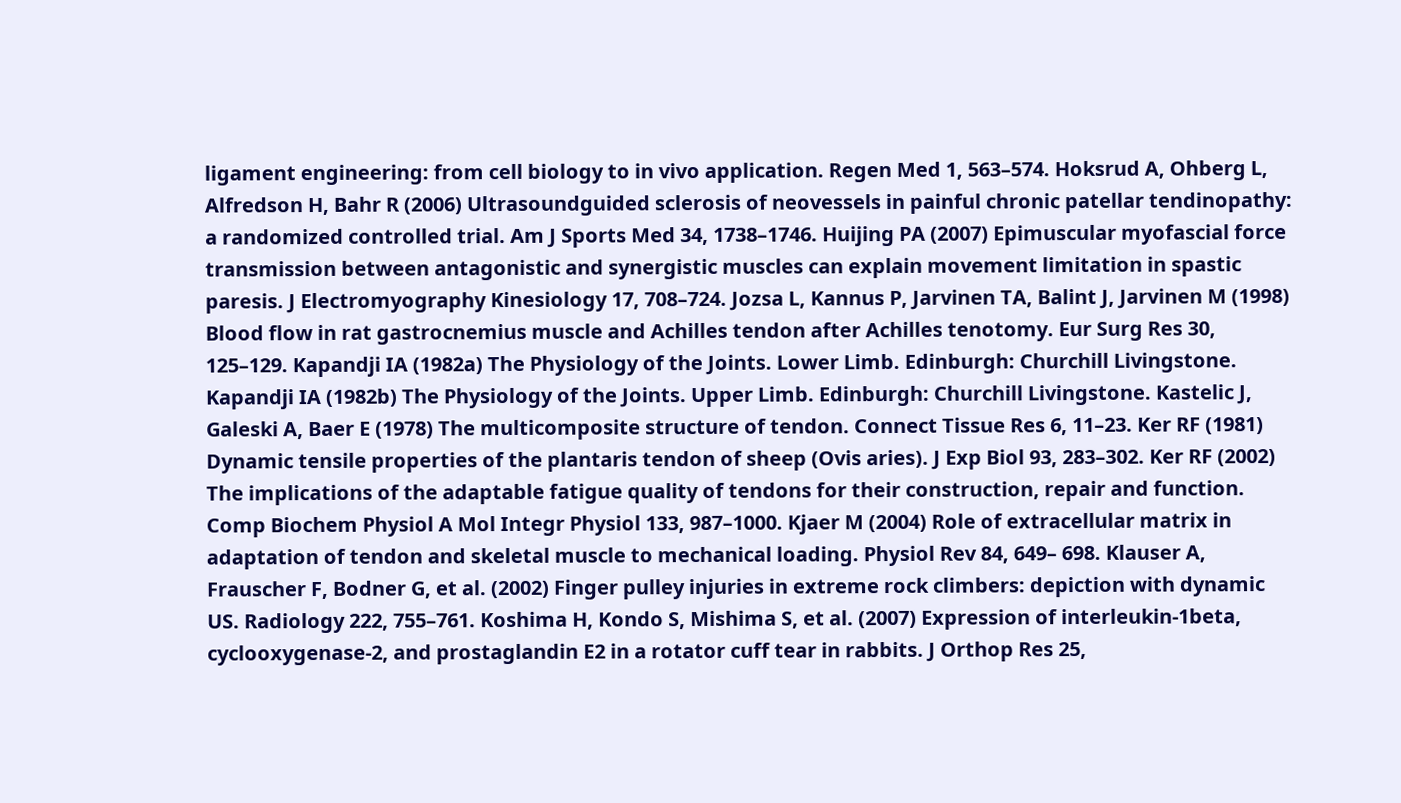ligament engineering: from cell biology to in vivo application. Regen Med 1, 563–574. Hoksrud A, Ohberg L, Alfredson H, Bahr R (2006) Ultrasoundguided sclerosis of neovessels in painful chronic patellar tendinopathy: a randomized controlled trial. Am J Sports Med 34, 1738–1746. Huijing PA (2007) Epimuscular myofascial force transmission between antagonistic and synergistic muscles can explain movement limitation in spastic paresis. J Electromyography Kinesiology 17, 708–724. Jozsa L, Kannus P, Jarvinen TA, Balint J, Jarvinen M (1998) Blood flow in rat gastrocnemius muscle and Achilles tendon after Achilles tenotomy. Eur Surg Res 30, 125–129. Kapandji IA (1982a) The Physiology of the Joints. Lower Limb. Edinburgh: Churchill Livingstone. Kapandji IA (1982b) The Physiology of the Joints. Upper Limb. Edinburgh: Churchill Livingstone. Kastelic J, Galeski A, Baer E (1978) The multicomposite structure of tendon. Connect Tissue Res 6, 11–23. Ker RF (1981) Dynamic tensile properties of the plantaris tendon of sheep (Ovis aries). J Exp Biol 93, 283–302. Ker RF (2002) The implications of the adaptable fatigue quality of tendons for their construction, repair and function. Comp Biochem Physiol A Mol Integr Physiol 133, 987–1000. Kjaer M (2004) Role of extracellular matrix in adaptation of tendon and skeletal muscle to mechanical loading. Physiol Rev 84, 649– 698. Klauser A, Frauscher F, Bodner G, et al. (2002) Finger pulley injuries in extreme rock climbers: depiction with dynamic US. Radiology 222, 755–761. Koshima H, Kondo S, Mishima S, et al. (2007) Expression of interleukin-1beta, cyclooxygenase-2, and prostaglandin E2 in a rotator cuff tear in rabbits. J Orthop Res 25,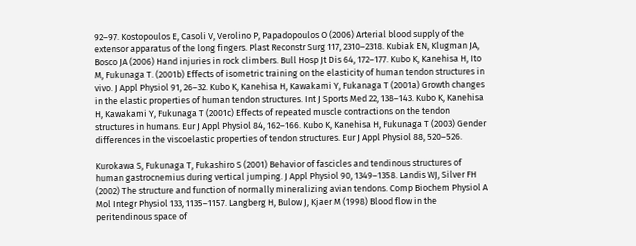92–97. Kostopoulos E, Casoli V, Verolino P, Papadopoulos O (2006) Arterial blood supply of the extensor apparatus of the long fingers. Plast Reconstr Surg 117, 2310–2318. Kubiak EN, Klugman JA, Bosco JA (2006) Hand injuries in rock climbers. Bull Hosp Jt Dis 64, 172–177. Kubo K, Kanehisa H, Ito M, Fukunaga T. (2001b) Effects of isometric training on the elasticity of human tendon structures in vivo. J Appl Physiol 91, 26–32. Kubo K, Kanehisa H, Kawakami Y, Fukanaga T (2001a) Growth changes in the elastic properties of human tendon structures. Int J Sports Med 22, 138–143. Kubo K, Kanehisa H, Kawakami Y, Fukunaga T (2001c) Effects of repeated muscle contractions on the tendon structures in humans. Eur J Appl Physiol 84, 162–166. Kubo K, Kanehisa H, Fukunaga T (2003) Gender differences in the viscoelastic properties of tendon structures. Eur J Appl Physiol 88, 520–526.

Kurokawa S, Fukunaga T, Fukashiro S (2001) Behavior of fascicles and tendinous structures of human gastrocnemius during vertical jumping. J Appl Physiol 90, 1349–1358. Landis WJ, Silver FH (2002) The structure and function of normally mineralizing avian tendons. Comp Biochem Physiol A Mol Integr Physiol 133, 1135–1157. Langberg H, Bulow J, Kjaer M (1998) Blood flow in the peritendinous space of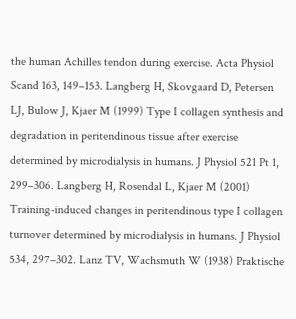the human Achilles tendon during exercise. Acta Physiol Scand 163, 149–153. Langberg H, Skovgaard D, Petersen LJ, Bulow J, Kjaer M (1999) Type I collagen synthesis and degradation in peritendinous tissue after exercise determined by microdialysis in humans. J Physiol 521 Pt 1, 299–306. Langberg H, Rosendal L, Kjaer M (2001) Training-induced changes in peritendinous type I collagen turnover determined by microdialysis in humans. J Physiol 534, 297–302. Lanz TV, Wachsmuth W (1938) Praktische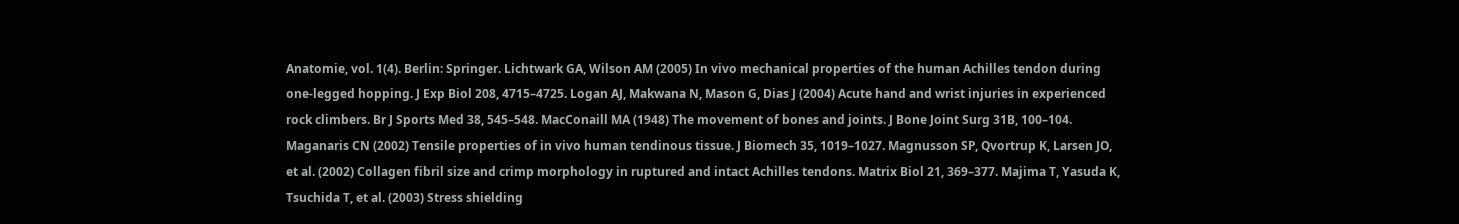Anatomie, vol. 1(4). Berlin: Springer. Lichtwark GA, Wilson AM (2005) In vivo mechanical properties of the human Achilles tendon during one-legged hopping. J Exp Biol 208, 4715–4725. Logan AJ, Makwana N, Mason G, Dias J (2004) Acute hand and wrist injuries in experienced rock climbers. Br J Sports Med 38, 545–548. MacConaill MA (1948) The movement of bones and joints. J Bone Joint Surg 31B, 100–104. Maganaris CN (2002) Tensile properties of in vivo human tendinous tissue. J Biomech 35, 1019–1027. Magnusson SP, Qvortrup K, Larsen JO, et al. (2002) Collagen fibril size and crimp morphology in ruptured and intact Achilles tendons. Matrix Biol 21, 369–377. Majima T, Yasuda K, Tsuchida T, et al. (2003) Stress shielding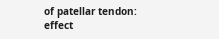of patellar tendon: effect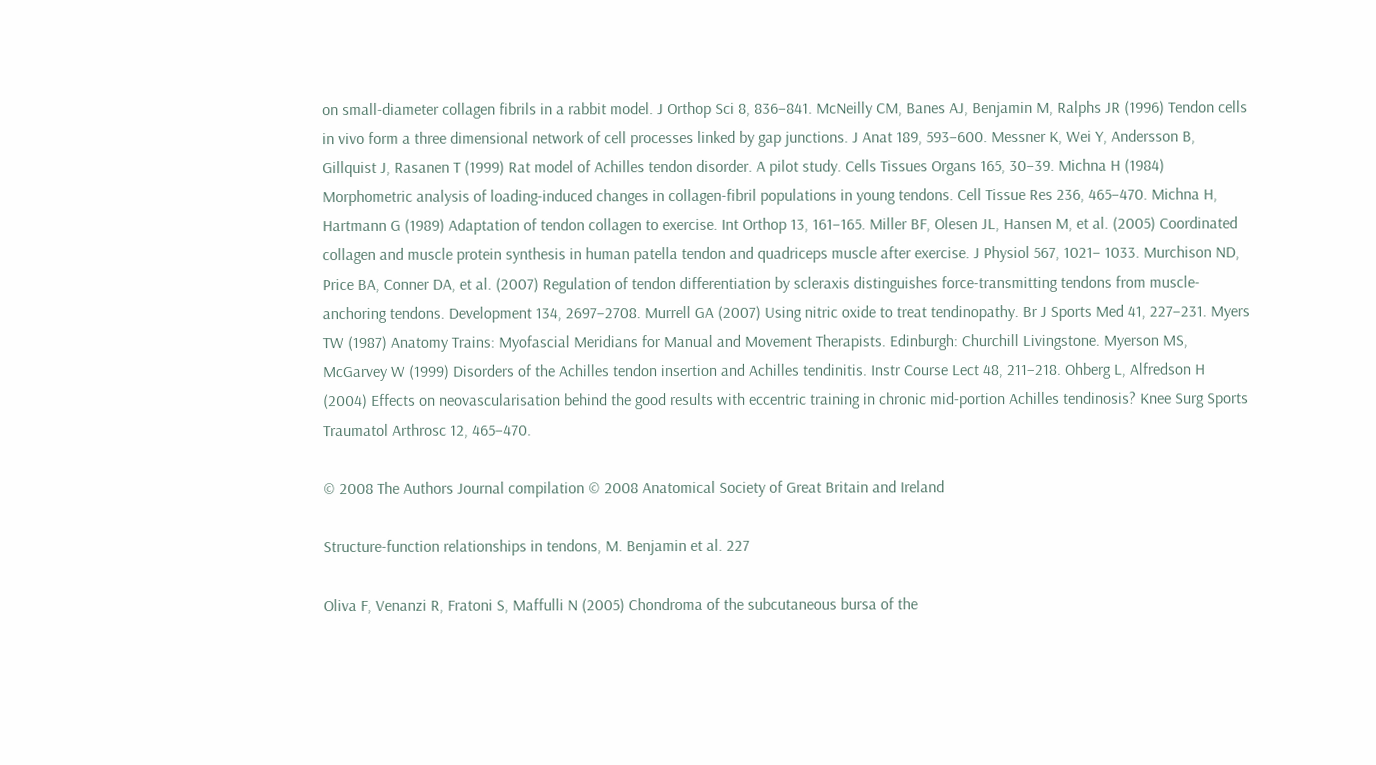on small-diameter collagen fibrils in a rabbit model. J Orthop Sci 8, 836–841. McNeilly CM, Banes AJ, Benjamin M, Ralphs JR (1996) Tendon cells in vivo form a three dimensional network of cell processes linked by gap junctions. J Anat 189, 593–600. Messner K, Wei Y, Andersson B, Gillquist J, Rasanen T (1999) Rat model of Achilles tendon disorder. A pilot study. Cells Tissues Organs 165, 30–39. Michna H (1984) Morphometric analysis of loading-induced changes in collagen-fibril populations in young tendons. Cell Tissue Res 236, 465–470. Michna H, Hartmann G (1989) Adaptation of tendon collagen to exercise. Int Orthop 13, 161–165. Miller BF, Olesen JL, Hansen M, et al. (2005) Coordinated collagen and muscle protein synthesis in human patella tendon and quadriceps muscle after exercise. J Physiol 567, 1021– 1033. Murchison ND, Price BA, Conner DA, et al. (2007) Regulation of tendon differentiation by scleraxis distinguishes force-transmitting tendons from muscle-anchoring tendons. Development 134, 2697–2708. Murrell GA (2007) Using nitric oxide to treat tendinopathy. Br J Sports Med 41, 227–231. Myers TW (1987) Anatomy Trains: Myofascial Meridians for Manual and Movement Therapists. Edinburgh: Churchill Livingstone. Myerson MS, McGarvey W (1999) Disorders of the Achilles tendon insertion and Achilles tendinitis. Instr Course Lect 48, 211–218. Ohberg L, Alfredson H (2004) Effects on neovascularisation behind the good results with eccentric training in chronic mid-portion Achilles tendinosis? Knee Surg Sports Traumatol Arthrosc 12, 465–470.

© 2008 The Authors Journal compilation © 2008 Anatomical Society of Great Britain and Ireland

Structure-function relationships in tendons, M. Benjamin et al. 227

Oliva F, Venanzi R, Fratoni S, Maffulli N (2005) Chondroma of the subcutaneous bursa of the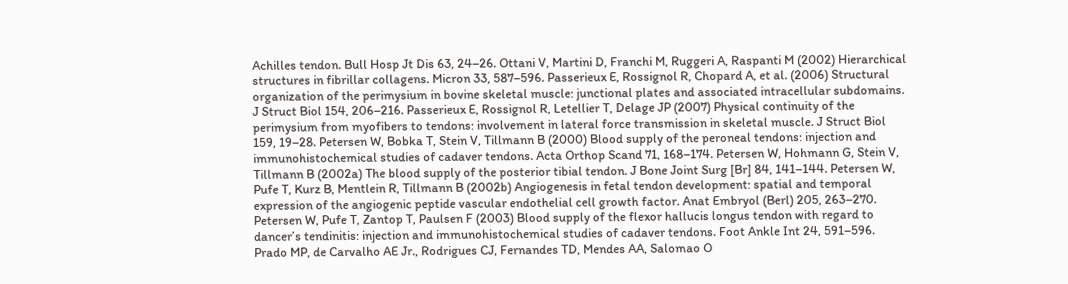Achilles tendon. Bull Hosp Jt Dis 63, 24–26. Ottani V, Martini D, Franchi M, Ruggeri A, Raspanti M (2002) Hierarchical structures in fibrillar collagens. Micron 33, 587–596. Passerieux E, Rossignol R, Chopard A, et al. (2006) Structural organization of the perimysium in bovine skeletal muscle: junctional plates and associated intracellular subdomains. J Struct Biol 154, 206–216. Passerieux E, Rossignol R, Letellier T, Delage JP (2007) Physical continuity of the perimysium from myofibers to tendons: involvement in lateral force transmission in skeletal muscle. J Struct Biol 159, 19–28. Petersen W, Bobka T, Stein V, Tillmann B (2000) Blood supply of the peroneal tendons: injection and immunohistochemical studies of cadaver tendons. Acta Orthop Scand 71, 168–174. Petersen W, Hohmann G, Stein V, Tillmann B (2002a) The blood supply of the posterior tibial tendon. J Bone Joint Surg [Br] 84, 141–144. Petersen W, Pufe T, Kurz B, Mentlein R, Tillmann B (2002b) Angiogenesis in fetal tendon development: spatial and temporal expression of the angiogenic peptide vascular endothelial cell growth factor. Anat Embryol (Berl) 205, 263–270. Petersen W, Pufe T, Zantop T, Paulsen F (2003) Blood supply of the flexor hallucis longus tendon with regard to dancer’s tendinitis: injection and immunohistochemical studies of cadaver tendons. Foot Ankle Int 24, 591–596. Prado MP, de Carvalho AE Jr., Rodrigues CJ, Fernandes TD, Mendes AA, Salomao O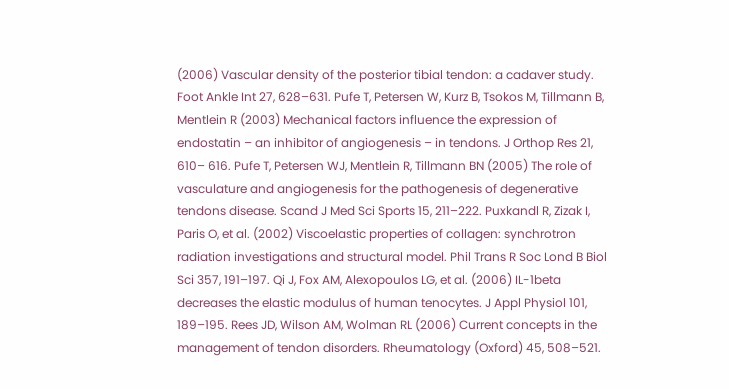(2006) Vascular density of the posterior tibial tendon: a cadaver study. Foot Ankle Int 27, 628–631. Pufe T, Petersen W, Kurz B, Tsokos M, Tillmann B, Mentlein R (2003) Mechanical factors influence the expression of endostatin – an inhibitor of angiogenesis – in tendons. J Orthop Res 21, 610– 616. Pufe T, Petersen WJ, Mentlein R, Tillmann BN (2005) The role of vasculature and angiogenesis for the pathogenesis of degenerative tendons disease. Scand J Med Sci Sports 15, 211–222. Puxkandl R, Zizak I, Paris O, et al. (2002) Viscoelastic properties of collagen: synchrotron radiation investigations and structural model. Phil Trans R Soc Lond B Biol Sci 357, 191–197. Qi J, Fox AM, Alexopoulos LG, et al. (2006) IL-1beta decreases the elastic modulus of human tenocytes. J Appl Physiol 101, 189–195. Rees JD, Wilson AM, Wolman RL (2006) Current concepts in the management of tendon disorders. Rheumatology (Oxford) 45, 508–521.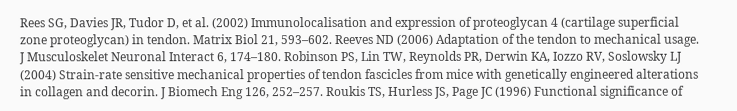Rees SG, Davies JR, Tudor D, et al. (2002) Immunolocalisation and expression of proteoglycan 4 (cartilage superficial zone proteoglycan) in tendon. Matrix Biol 21, 593–602. Reeves ND (2006) Adaptation of the tendon to mechanical usage. J Musculoskelet Neuronal Interact 6, 174–180. Robinson PS, Lin TW, Reynolds PR, Derwin KA, Iozzo RV, Soslowsky LJ (2004) Strain-rate sensitive mechanical properties of tendon fascicles from mice with genetically engineered alterations in collagen and decorin. J Biomech Eng 126, 252–257. Roukis TS, Hurless JS, Page JC (1996) Functional significance of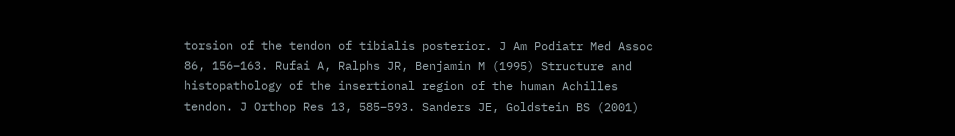torsion of the tendon of tibialis posterior. J Am Podiatr Med Assoc 86, 156–163. Rufai A, Ralphs JR, Benjamin M (1995) Structure and histopathology of the insertional region of the human Achilles tendon. J Orthop Res 13, 585–593. Sanders JE, Goldstein BS (2001)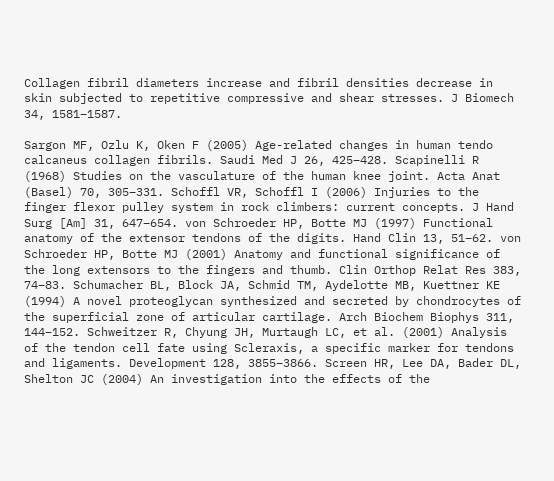Collagen fibril diameters increase and fibril densities decrease in skin subjected to repetitive compressive and shear stresses. J Biomech 34, 1581–1587.

Sargon MF, Ozlu K, Oken F (2005) Age-related changes in human tendo calcaneus collagen fibrils. Saudi Med J 26, 425–428. Scapinelli R (1968) Studies on the vasculature of the human knee joint. Acta Anat (Basel) 70, 305–331. Schoffl VR, Schoffl I (2006) Injuries to the finger flexor pulley system in rock climbers: current concepts. J Hand Surg [Am] 31, 647–654. von Schroeder HP, Botte MJ (1997) Functional anatomy of the extensor tendons of the digits. Hand Clin 13, 51–62. von Schroeder HP, Botte MJ (2001) Anatomy and functional significance of the long extensors to the fingers and thumb. Clin Orthop Relat Res 383, 74–83. Schumacher BL, Block JA, Schmid TM, Aydelotte MB, Kuettner KE (1994) A novel proteoglycan synthesized and secreted by chondrocytes of the superficial zone of articular cartilage. Arch Biochem Biophys 311, 144–152. Schweitzer R, Chyung JH, Murtaugh LC, et al. (2001) Analysis of the tendon cell fate using Scleraxis, a specific marker for tendons and ligaments. Development 128, 3855–3866. Screen HR, Lee DA, Bader DL, Shelton JC (2004) An investigation into the effects of the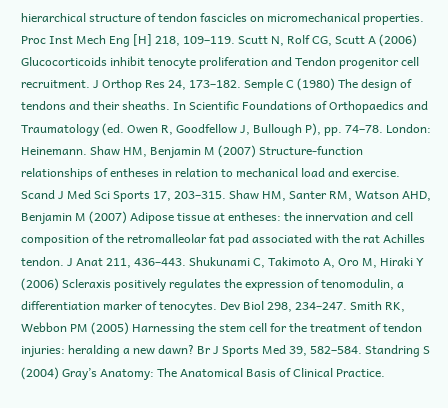hierarchical structure of tendon fascicles on micromechanical properties. Proc Inst Mech Eng [H] 218, 109–119. Scutt N, Rolf CG, Scutt A (2006) Glucocorticoids inhibit tenocyte proliferation and Tendon progenitor cell recruitment. J Orthop Res 24, 173–182. Semple C (1980) The design of tendons and their sheaths. In Scientific Foundations of Orthopaedics and Traumatology (ed. Owen R, Goodfellow J, Bullough P), pp. 74–78. London: Heinemann. Shaw HM, Benjamin M (2007) Structure-function relationships of entheses in relation to mechanical load and exercise. Scand J Med Sci Sports 17, 203–315. Shaw HM, Santer RM, Watson AHD, Benjamin M (2007) Adipose tissue at entheses: the innervation and cell composition of the retromalleolar fat pad associated with the rat Achilles tendon. J Anat 211, 436–443. Shukunami C, Takimoto A, Oro M, Hiraki Y (2006) Scleraxis positively regulates the expression of tenomodulin, a differentiation marker of tenocytes. Dev Biol 298, 234–247. Smith RK, Webbon PM (2005) Harnessing the stem cell for the treatment of tendon injuries: heralding a new dawn? Br J Sports Med 39, 582–584. Standring S (2004) Gray’s Anatomy: The Anatomical Basis of Clinical Practice.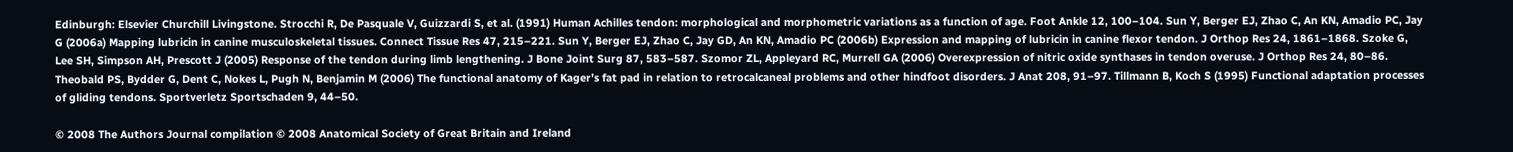Edinburgh: Elsevier Churchill Livingstone. Strocchi R, De Pasquale V, Guizzardi S, et al. (1991) Human Achilles tendon: morphological and morphometric variations as a function of age. Foot Ankle 12, 100–104. Sun Y, Berger EJ, Zhao C, An KN, Amadio PC, Jay G (2006a) Mapping lubricin in canine musculoskeletal tissues. Connect Tissue Res 47, 215–221. Sun Y, Berger EJ, Zhao C, Jay GD, An KN, Amadio PC (2006b) Expression and mapping of lubricin in canine flexor tendon. J Orthop Res 24, 1861–1868. Szoke G, Lee SH, Simpson AH, Prescott J (2005) Response of the tendon during limb lengthening. J Bone Joint Surg 87, 583–587. Szomor ZL, Appleyard RC, Murrell GA (2006) Overexpression of nitric oxide synthases in tendon overuse. J Orthop Res 24, 80–86. Theobald PS, Bydder G, Dent C, Nokes L, Pugh N, Benjamin M (2006) The functional anatomy of Kager’s fat pad in relation to retrocalcaneal problems and other hindfoot disorders. J Anat 208, 91–97. Tillmann B, Koch S (1995) Functional adaptation processes of gliding tendons. Sportverletz Sportschaden 9, 44–50.

© 2008 The Authors Journal compilation © 2008 Anatomical Society of Great Britain and Ireland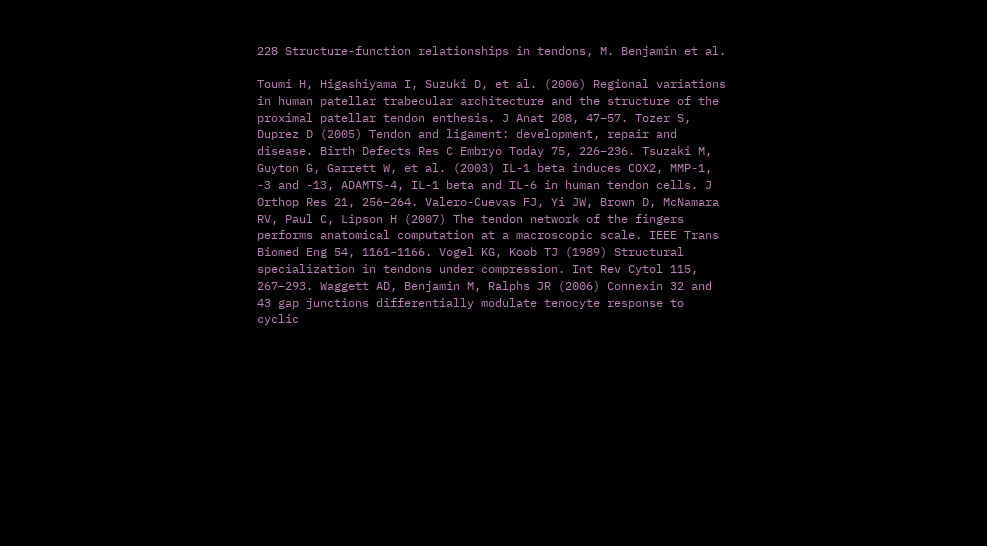228 Structure-function relationships in tendons, M. Benjamin et al.

Toumi H, Higashiyama I, Suzuki D, et al. (2006) Regional variations in human patellar trabecular architecture and the structure of the proximal patellar tendon enthesis. J Anat 208, 47–57. Tozer S, Duprez D (2005) Tendon and ligament: development, repair and disease. Birth Defects Res C Embryo Today 75, 226–236. Tsuzaki M, Guyton G, Garrett W, et al. (2003) IL-1 beta induces COX2, MMP-1, -3 and -13, ADAMTS-4, IL-1 beta and IL-6 in human tendon cells. J Orthop Res 21, 256–264. Valero-Cuevas FJ, Yi JW, Brown D, McNamara RV, Paul C, Lipson H (2007) The tendon network of the fingers performs anatomical computation at a macroscopic scale. IEEE Trans Biomed Eng 54, 1161–1166. Vogel KG, Koob TJ (1989) Structural specialization in tendons under compression. Int Rev Cytol 115, 267–293. Waggett AD, Benjamin M, Ralphs JR (2006) Connexin 32 and 43 gap junctions differentially modulate tenocyte response to cyclic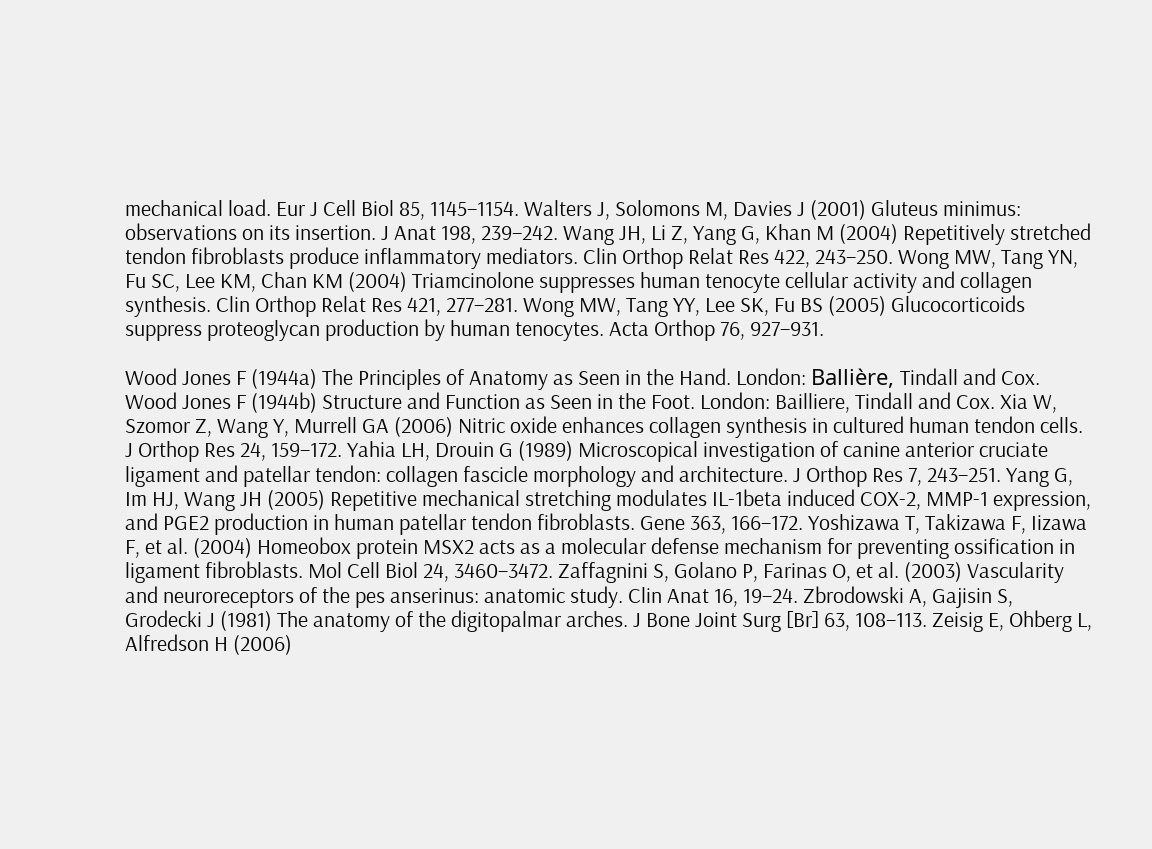mechanical load. Eur J Cell Biol 85, 1145–1154. Walters J, Solomons M, Davies J (2001) Gluteus minimus: observations on its insertion. J Anat 198, 239–242. Wang JH, Li Z, Yang G, Khan M (2004) Repetitively stretched tendon fibroblasts produce inflammatory mediators. Clin Orthop Relat Res 422, 243–250. Wong MW, Tang YN, Fu SC, Lee KM, Chan KM (2004) Triamcinolone suppresses human tenocyte cellular activity and collagen synthesis. Clin Orthop Relat Res 421, 277–281. Wong MW, Tang YY, Lee SK, Fu BS (2005) Glucocorticoids suppress proteoglycan production by human tenocytes. Acta Orthop 76, 927–931.

Wood Jones F (1944a) The Principles of Anatomy as Seen in the Hand. London: Ballière, Tindall and Cox. Wood Jones F (1944b) Structure and Function as Seen in the Foot. London: Bailliere, Tindall and Cox. Xia W, Szomor Z, Wang Y, Murrell GA (2006) Nitric oxide enhances collagen synthesis in cultured human tendon cells. J Orthop Res 24, 159–172. Yahia LH, Drouin G (1989) Microscopical investigation of canine anterior cruciate ligament and patellar tendon: collagen fascicle morphology and architecture. J Orthop Res 7, 243–251. Yang G, Im HJ, Wang JH (2005) Repetitive mechanical stretching modulates IL-1beta induced COX-2, MMP-1 expression, and PGE2 production in human patellar tendon fibroblasts. Gene 363, 166–172. Yoshizawa T, Takizawa F, Iizawa F, et al. (2004) Homeobox protein MSX2 acts as a molecular defense mechanism for preventing ossification in ligament fibroblasts. Mol Cell Biol 24, 3460–3472. Zaffagnini S, Golano P, Farinas O, et al. (2003) Vascularity and neuroreceptors of the pes anserinus: anatomic study. Clin Anat 16, 19–24. Zbrodowski A, Gajisin S, Grodecki J (1981) The anatomy of the digitopalmar arches. J Bone Joint Surg [Br] 63, 108–113. Zeisig E, Ohberg L, Alfredson H (2006)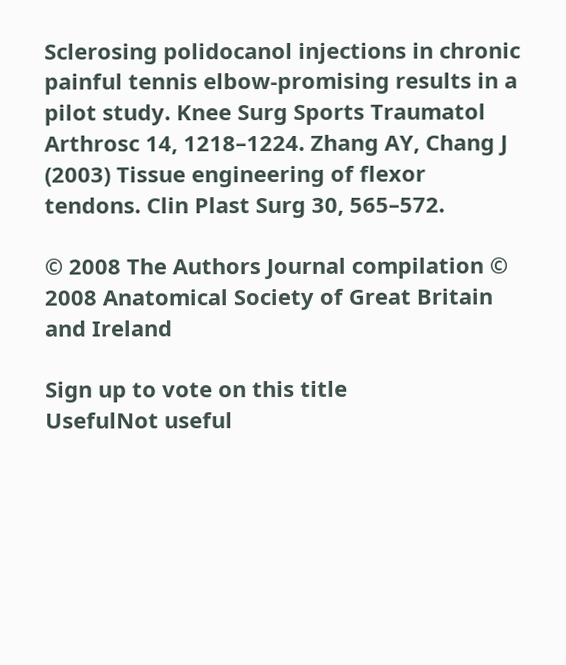Sclerosing polidocanol injections in chronic painful tennis elbow-promising results in a pilot study. Knee Surg Sports Traumatol Arthrosc 14, 1218–1224. Zhang AY, Chang J (2003) Tissue engineering of flexor tendons. Clin Plast Surg 30, 565–572.

© 2008 The Authors Journal compilation © 2008 Anatomical Society of Great Britain and Ireland

Sign up to vote on this title
UsefulNot useful